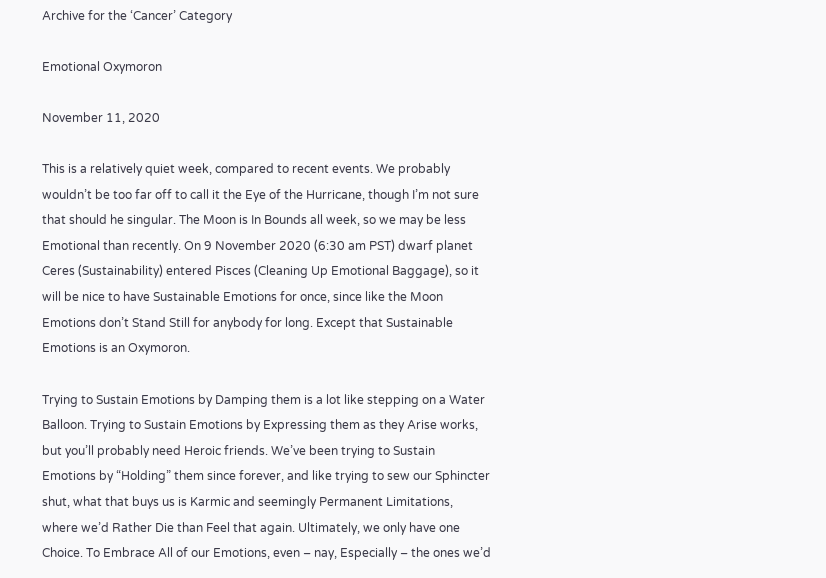Archive for the ‘Cancer’ Category

Emotional Oxymoron

November 11, 2020

This is a relatively quiet week, compared to recent events. We probably wouldn’t be too far off to call it the Eye of the Hurricane, though I’m not sure that should he singular. The Moon is In Bounds all week, so we may be less Emotional than recently. On 9 November 2020 (6:30 am PST) dwarf planet Ceres (Sustainability) entered Pisces (Cleaning Up Emotional Baggage), so it will be nice to have Sustainable Emotions for once, since like the Moon Emotions don’t Stand Still for anybody for long. Except that Sustainable Emotions is an Oxymoron.

Trying to Sustain Emotions by Damping them is a lot like stepping on a Water Balloon. Trying to Sustain Emotions by Expressing them as they Arise works, but you’ll probably need Heroic friends. We’ve been trying to Sustain Emotions by “Holding” them since forever, and like trying to sew our Sphincter shut, what that buys us is Karmic and seemingly Permanent Limitations, where we’d Rather Die than Feel that again. Ultimately, we only have one Choice. To Embrace All of our Emotions, even – nay, Especially – the ones we’d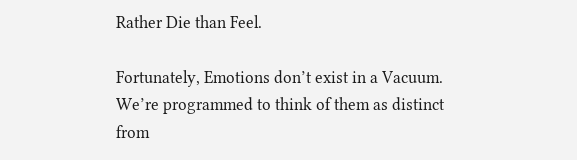Rather Die than Feel.

Fortunately, Emotions don’t exist in a Vacuum. We’re programmed to think of them as distinct from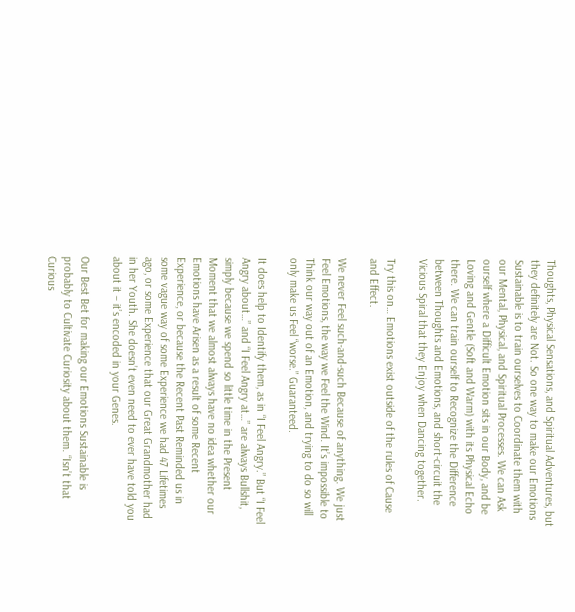Thoughts, Physical Sensations, and Spiritual Adventures, but they definitely are Not. So one way to make our Emotions Sustainable is to train ourselves to Coordinate them with our Mental, Physical, and Spiritual Processes. We can Ask ourself where a Difficult Emotion sits in our Body, and be Loving and Gentle (Soft and Warm) with its Physical Echo there. We can train ourself to Recognize the Difference between Thoughts and Emotions, and short-circuit the Vicious Spiral that they Enjoy when Dancing together.

Try this on… Emotions exist outside of the rules of Cause and Effect.

We never Feel such-and-such Because of anything. We just Feel Emotions, the way we Feel the Wind. It’s impossible to Think our way out of an Emotion, and trying to do so will only make us Feel “worse.” Guaranteed.

It does help to Identify them, as in “I Feel Angry.” But “I Feel Angry about…” and “I Feel Angry at…” are always Bullshit, simply because we spend so little time in the Present Moment that we almost always have no idea whether our Emotions have Arisen as a result of some Recent Experience, or because the Recent Past Reminded us in some vague way of some Experience we had 47 Lifetimes ago, or some Experience that our Great Grandmother had in her Youth. She doesn’t even need to ever have told you about it – it’s encoded in your Genes.

Our Best Bet for making our Emotions Sustainable is probably to Cultivate Curiosity about them. “Isn’t that Curious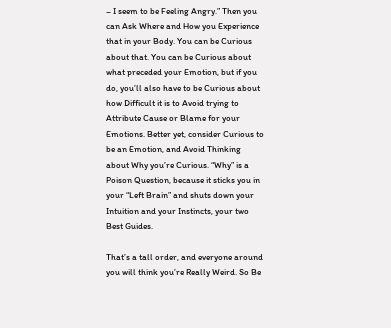– I seem to be Feeling Angry.” Then you can Ask Where and How you Experience that in your Body. You can be Curious about that. You can be Curious about what preceded your Emotion, but if you do, you’ll also have to be Curious about how Difficult it is to Avoid trying to Attribute Cause or Blame for your Emotions. Better yet, consider Curious to be an Emotion, and Avoid Thinking about Why you’re Curious. “Why” is a Poison Question, because it sticks you in your “Left Brain” and shuts down your Intuition and your Instincts, your two Best Guides.

That’s a tall order, and everyone around you will think you’re Really Weird. So Be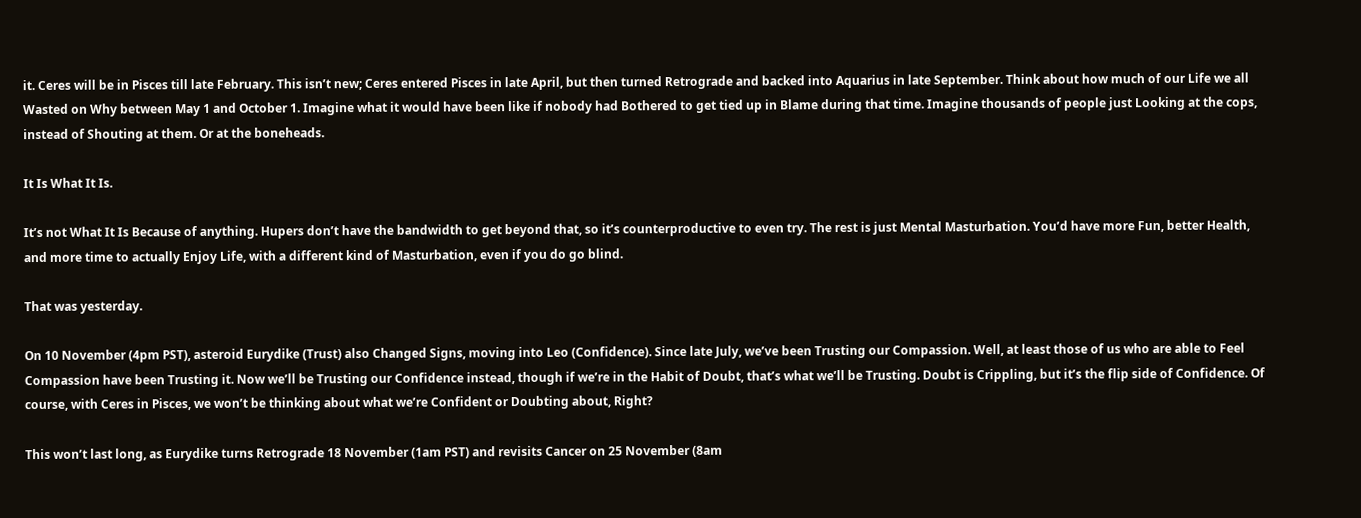it. Ceres will be in Pisces till late February. This isn’t new; Ceres entered Pisces in late April, but then turned Retrograde and backed into Aquarius in late September. Think about how much of our Life we all Wasted on Why between May 1 and October 1. Imagine what it would have been like if nobody had Bothered to get tied up in Blame during that time. Imagine thousands of people just Looking at the cops, instead of Shouting at them. Or at the boneheads.

It Is What It Is.

It’s not What It Is Because of anything. Hupers don’t have the bandwidth to get beyond that, so it’s counterproductive to even try. The rest is just Mental Masturbation. You’d have more Fun, better Health, and more time to actually Enjoy Life, with a different kind of Masturbation, even if you do go blind.

That was yesterday.

On 10 November (4pm PST), asteroid Eurydike (Trust) also Changed Signs, moving into Leo (Confidence). Since late July, we’ve been Trusting our Compassion. Well, at least those of us who are able to Feel Compassion have been Trusting it. Now we’ll be Trusting our Confidence instead, though if we’re in the Habit of Doubt, that’s what we’ll be Trusting. Doubt is Crippling, but it’s the flip side of Confidence. Of course, with Ceres in Pisces, we won’t be thinking about what we’re Confident or Doubting about, Right?

This won’t last long, as Eurydike turns Retrograde 18 November (1am PST) and revisits Cancer on 25 November (8am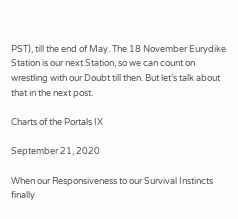PST), till the end of May. The 18 November Eurydike Station is our next Station, so we can count on wrestling with our Doubt till then. But let’s talk about that in the next post.

Charts of the Portals IX

September 21, 2020

When our Responsiveness to our Survival Instincts finally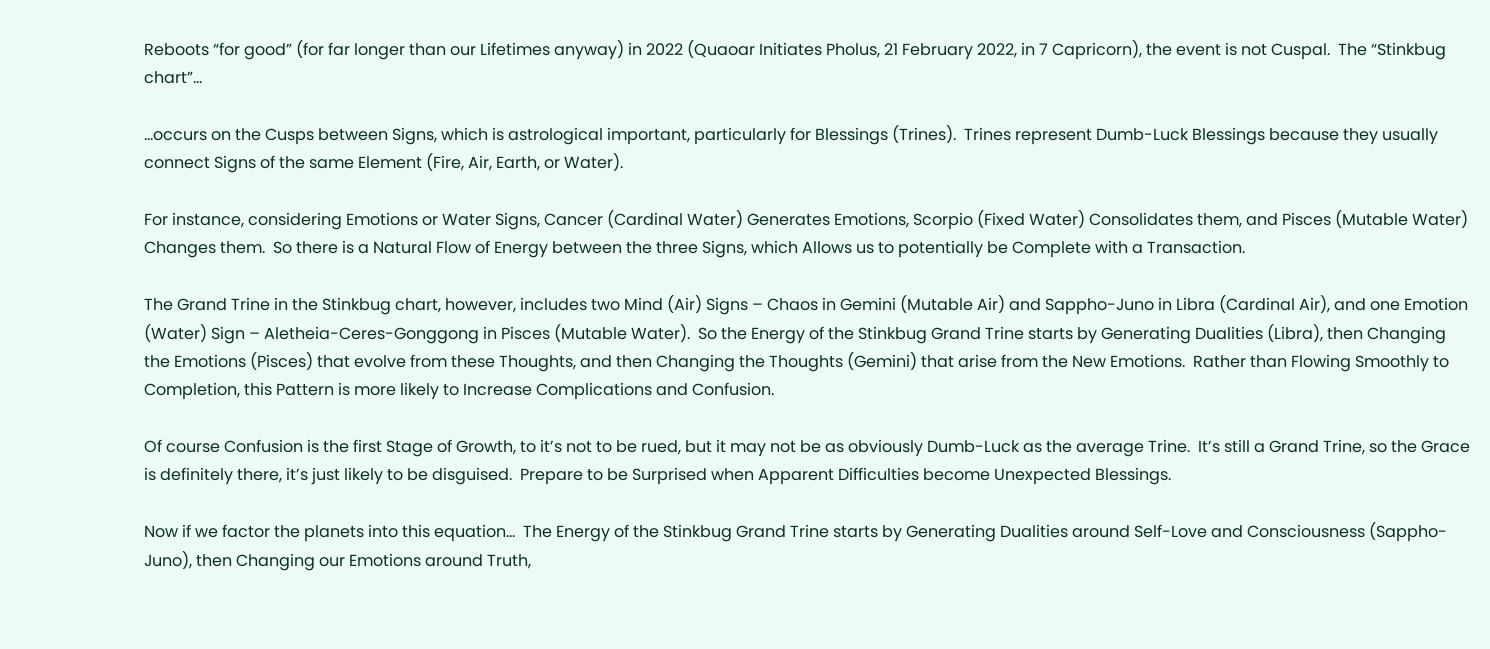Reboots “for good” (for far longer than our Lifetimes anyway) in 2022 (Quaoar Initiates Pholus, 21 February 2022, in 7 Capricorn), the event is not Cuspal.  The “Stinkbug chart”…

…occurs on the Cusps between Signs, which is astrological important, particularly for Blessings (Trines).  Trines represent Dumb-Luck Blessings because they usually connect Signs of the same Element (Fire, Air, Earth, or Water).

For instance, considering Emotions or Water Signs, Cancer (Cardinal Water) Generates Emotions, Scorpio (Fixed Water) Consolidates them, and Pisces (Mutable Water) Changes them.  So there is a Natural Flow of Energy between the three Signs, which Allows us to potentially be Complete with a Transaction.

The Grand Trine in the Stinkbug chart, however, includes two Mind (Air) Signs – Chaos in Gemini (Mutable Air) and Sappho-Juno in Libra (Cardinal Air), and one Emotion (Water) Sign – Aletheia-Ceres-Gonggong in Pisces (Mutable Water).  So the Energy of the Stinkbug Grand Trine starts by Generating Dualities (Libra), then Changing the Emotions (Pisces) that evolve from these Thoughts, and then Changing the Thoughts (Gemini) that arise from the New Emotions.  Rather than Flowing Smoothly to Completion, this Pattern is more likely to Increase Complications and Confusion.

Of course Confusion is the first Stage of Growth, to it’s not to be rued, but it may not be as obviously Dumb-Luck as the average Trine.  It’s still a Grand Trine, so the Grace is definitely there, it’s just likely to be disguised.  Prepare to be Surprised when Apparent Difficulties become Unexpected Blessings.

Now if we factor the planets into this equation…  The Energy of the Stinkbug Grand Trine starts by Generating Dualities around Self-Love and Consciousness (Sappho-Juno), then Changing our Emotions around Truth,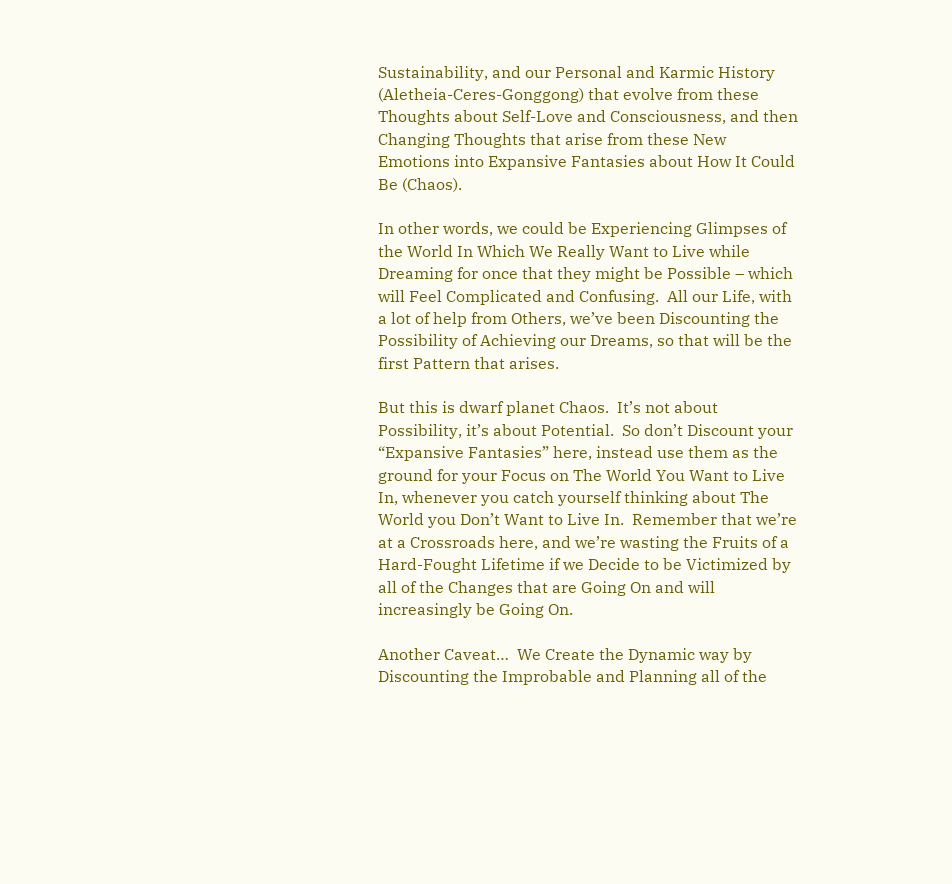Sustainability, and our Personal and Karmic History (Aletheia-Ceres-Gonggong) that evolve from these Thoughts about Self-Love and Consciousness, and then Changing Thoughts that arise from these New Emotions into Expansive Fantasies about How It Could Be (Chaos).

In other words, we could be Experiencing Glimpses of the World In Which We Really Want to Live while Dreaming for once that they might be Possible – which will Feel Complicated and Confusing.  All our Life, with a lot of help from Others, we’ve been Discounting the Possibility of Achieving our Dreams, so that will be the first Pattern that arises.

But this is dwarf planet Chaos.  It’s not about Possibility, it’s about Potential.  So don’t Discount your “Expansive Fantasies” here, instead use them as the ground for your Focus on The World You Want to Live In, whenever you catch yourself thinking about The World you Don’t Want to Live In.  Remember that we’re at a Crossroads here, and we’re wasting the Fruits of a Hard-Fought Lifetime if we Decide to be Victimized by all of the Changes that are Going On and will increasingly be Going On.

Another Caveat…  We Create the Dynamic way by Discounting the Improbable and Planning all of the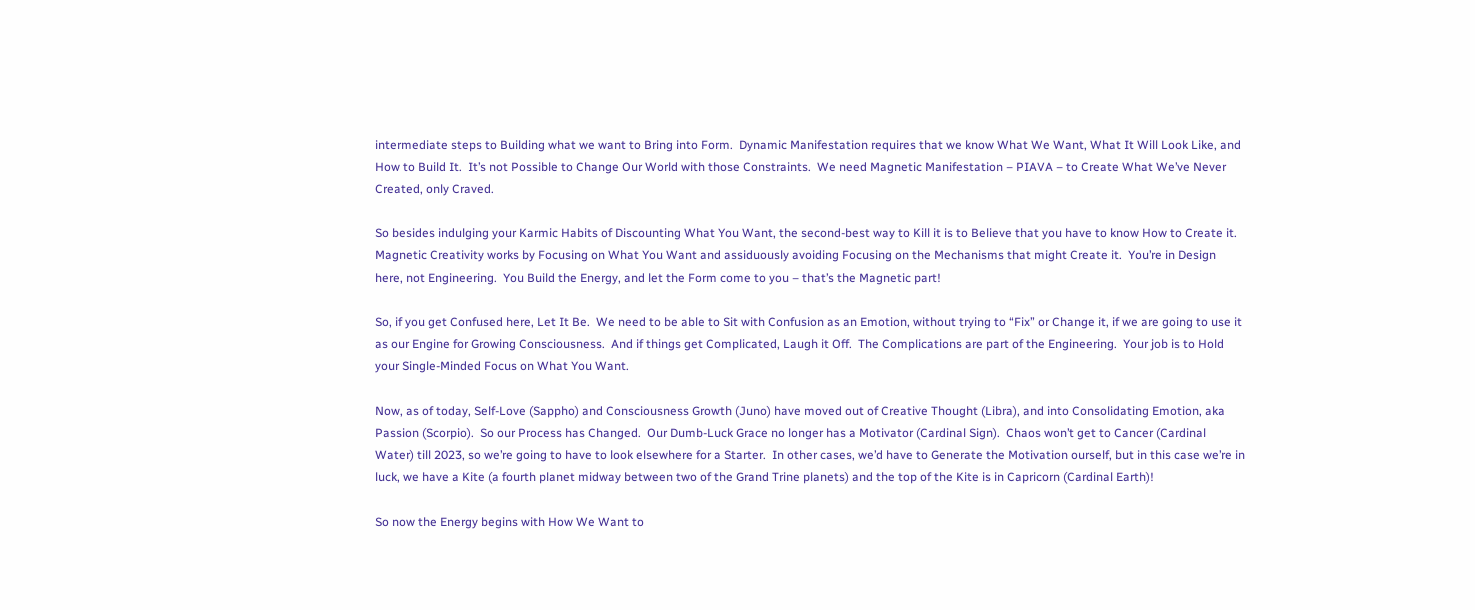intermediate steps to Building what we want to Bring into Form.  Dynamic Manifestation requires that we know What We Want, What It Will Look Like, and How to Build It.  It’s not Possible to Change Our World with those Constraints.  We need Magnetic Manifestation – PIAVA – to Create What We’ve Never Created, only Craved.

So besides indulging your Karmic Habits of Discounting What You Want, the second-best way to Kill it is to Believe that you have to know How to Create it.  Magnetic Creativity works by Focusing on What You Want and assiduously avoiding Focusing on the Mechanisms that might Create it.  You’re in Design here, not Engineering.  You Build the Energy, and let the Form come to you – that’s the Magnetic part!

So, if you get Confused here, Let It Be.  We need to be able to Sit with Confusion as an Emotion, without trying to “Fix” or Change it, if we are going to use it as our Engine for Growing Consciousness.  And if things get Complicated, Laugh it Off.  The Complications are part of the Engineering.  Your job is to Hold your Single-Minded Focus on What You Want.

Now, as of today, Self-Love (Sappho) and Consciousness Growth (Juno) have moved out of Creative Thought (Libra), and into Consolidating Emotion, aka Passion (Scorpio).  So our Process has Changed.  Our Dumb-Luck Grace no longer has a Motivator (Cardinal Sign).  Chaos won’t get to Cancer (Cardinal Water) till 2023, so we’re going to have to look elsewhere for a Starter.  In other cases, we’d have to Generate the Motivation ourself, but in this case we’re in luck, we have a Kite (a fourth planet midway between two of the Grand Trine planets) and the top of the Kite is in Capricorn (Cardinal Earth)!

So now the Energy begins with How We Want to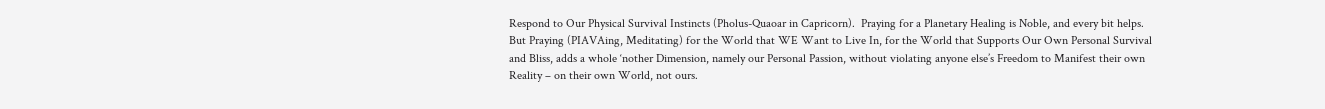Respond to Our Physical Survival Instincts (Pholus-Quaoar in Capricorn).  Praying for a Planetary Healing is Noble, and every bit helps.  But Praying (PIAVAing, Meditating) for the World that WE Want to Live In, for the World that Supports Our Own Personal Survival and Bliss, adds a whole ‘nother Dimension, namely our Personal Passion, without violating anyone else’s Freedom to Manifest their own Reality – on their own World, not ours.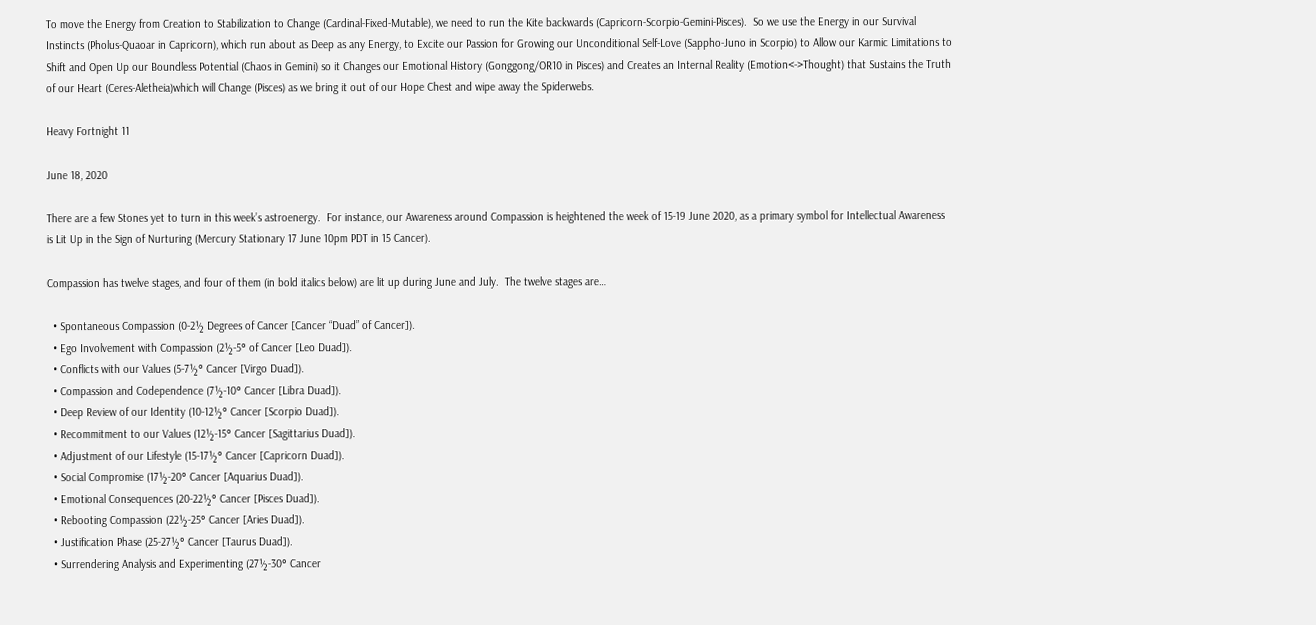To move the Energy from Creation to Stabilization to Change (Cardinal-Fixed-Mutable), we need to run the Kite backwards (Capricorn-Scorpio-Gemini-Pisces).  So we use the Energy in our Survival Instincts (Pholus-Quaoar in Capricorn), which run about as Deep as any Energy, to Excite our Passion for Growing our Unconditional Self-Love (Sappho-Juno in Scorpio) to Allow our Karmic Limitations to Shift and Open Up our Boundless Potential (Chaos in Gemini) so it Changes our Emotional History (Gonggong/OR10 in Pisces) and Creates an Internal Reality (Emotion<->Thought) that Sustains the Truth of our Heart (Ceres-Aletheia)which will Change (Pisces) as we bring it out of our Hope Chest and wipe away the Spiderwebs.

Heavy Fortnight 11

June 18, 2020

There are a few Stones yet to turn in this week’s astroenergy.  For instance, our Awareness around Compassion is heightened the week of 15-19 June 2020, as a primary symbol for Intellectual Awareness is Lit Up in the Sign of Nurturing (Mercury Stationary 17 June 10pm PDT in 15 Cancer).

Compassion has twelve stages, and four of them (in bold italics below) are lit up during June and July.  The twelve stages are…

  • Spontaneous Compassion (0-2½ Degrees of Cancer [Cancer “Duad” of Cancer]).
  • Ego Involvement with Compassion (2½-5° of Cancer [Leo Duad]).
  • Conflicts with our Values (5-7½° Cancer [Virgo Duad]).
  • Compassion and Codependence (7½-10° Cancer [Libra Duad]).
  • Deep Review of our Identity (10-12½° Cancer [Scorpio Duad]).
  • Recommitment to our Values (12½-15° Cancer [Sagittarius Duad]).
  • Adjustment of our Lifestyle (15-17½° Cancer [Capricorn Duad]).
  • Social Compromise (17½-20° Cancer [Aquarius Duad]).
  • Emotional Consequences (20-22½° Cancer [Pisces Duad]).
  • Rebooting Compassion (22½-25° Cancer [Aries Duad]).
  • Justification Phase (25-27½° Cancer [Taurus Duad]).
  • Surrendering Analysis and Experimenting (27½-30° Cancer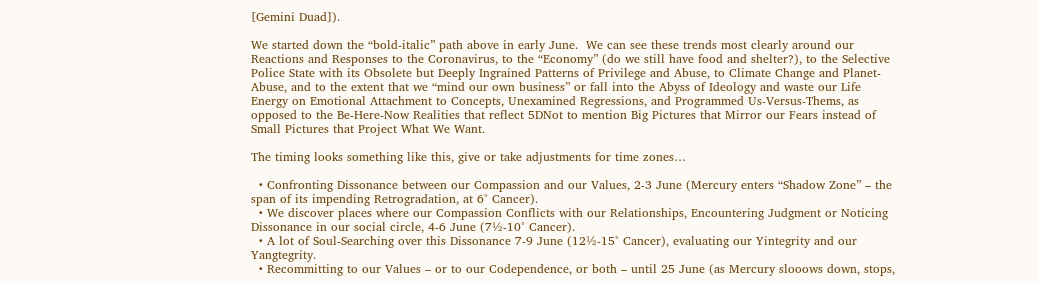[Gemini Duad]).

We started down the “bold-italic” path above in early June.  We can see these trends most clearly around our Reactions and Responses to the Coronavirus, to the “Economy” (do we still have food and shelter?), to the Selective Police State with its Obsolete but Deeply Ingrained Patterns of Privilege and Abuse, to Climate Change and Planet-Abuse, and to the extent that we “mind our own business” or fall into the Abyss of Ideology and waste our Life Energy on Emotional Attachment to Concepts, Unexamined Regressions, and Programmed Us-Versus-Thems, as opposed to the Be-Here-Now Realities that reflect 5DNot to mention Big Pictures that Mirror our Fears instead of Small Pictures that Project What We Want.

The timing looks something like this, give or take adjustments for time zones…

  • Confronting Dissonance between our Compassion and our Values, 2-3 June (Mercury enters “Shadow Zone” – the span of its impending Retrogradation, at 6° Cancer).
  • We discover places where our Compassion Conflicts with our Relationships, Encountering Judgment or Noticing Dissonance in our social circle, 4-6 June (7½-10° Cancer).
  • A lot of Soul-Searching over this Dissonance 7-9 June (12½-15° Cancer), evaluating our Yintegrity and our Yangtegrity.
  • Recommitting to our Values – or to our Codependence, or both – until 25 June (as Mercury slooows down, stops,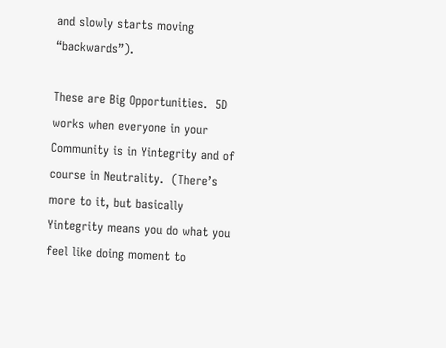and slowly starts moving “backwards”).

These are Big Opportunities.  5D works when everyone in your Community is in Yintegrity and of course in Neutrality.  (There’s more to it, but basically Yintegrity means you do what you feel like doing moment to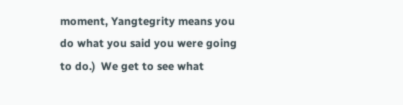moment, Yangtegrity means you do what you said you were going to do.)  We get to see what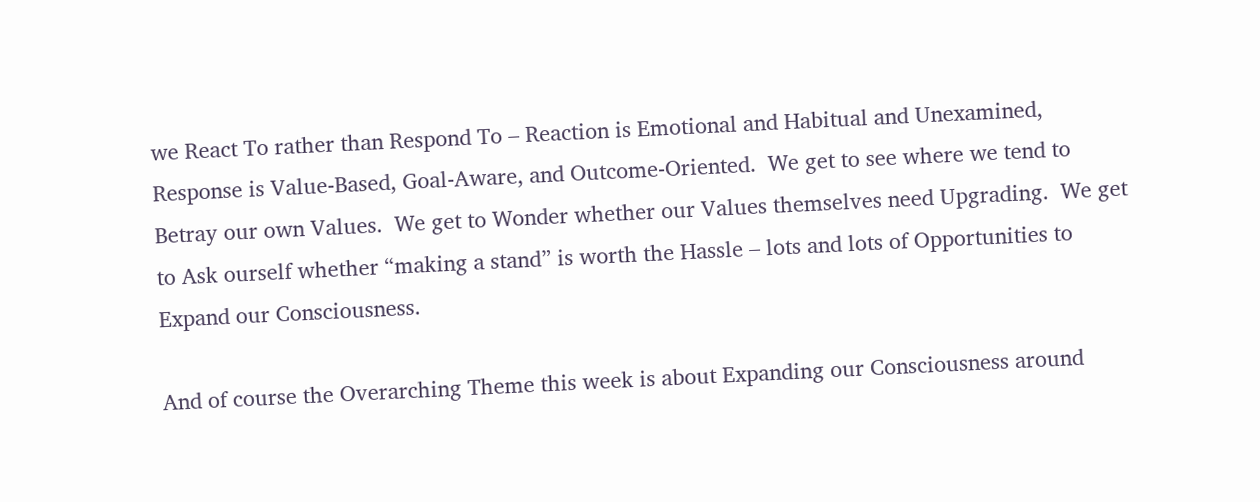we React To rather than Respond To – Reaction is Emotional and Habitual and Unexamined, Response is Value-Based, Goal-Aware, and Outcome-Oriented.  We get to see where we tend to Betray our own Values.  We get to Wonder whether our Values themselves need Upgrading.  We get to Ask ourself whether “making a stand” is worth the Hassle – lots and lots of Opportunities to Expand our Consciousness.

And of course the Overarching Theme this week is about Expanding our Consciousness around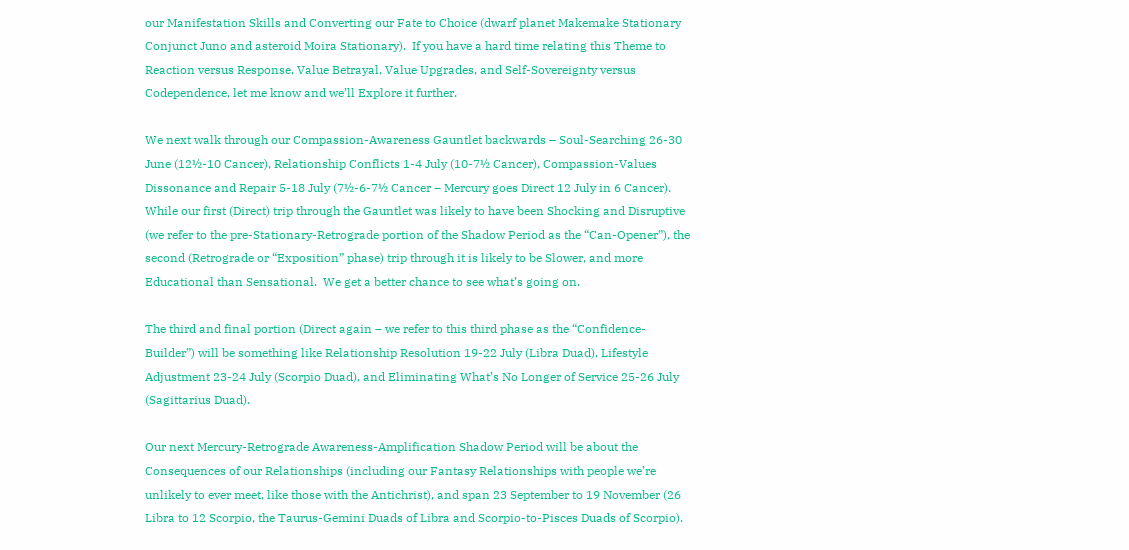our Manifestation Skills and Converting our Fate to Choice (dwarf planet Makemake Stationary Conjunct Juno and asteroid Moira Stationary).  If you have a hard time relating this Theme to Reaction versus Response, Value Betrayal, Value Upgrades, and Self-Sovereignty versus Codependence, let me know and we’ll Explore it further.

We next walk through our Compassion-Awareness Gauntlet backwards – Soul-Searching 26-30 June (12½-10 Cancer), Relationship Conflicts 1-4 July (10-7½ Cancer), Compassion-Values Dissonance and Repair 5-18 July (7½-6-7½ Cancer – Mercury goes Direct 12 July in 6 Cancer).  While our first (Direct) trip through the Gauntlet was likely to have been Shocking and Disruptive (we refer to the pre-Stationary-Retrograde portion of the Shadow Period as the “Can-Opener”), the second (Retrograde or “Exposition” phase) trip through it is likely to be Slower, and more Educational than Sensational.  We get a better chance to see what’s going on.

The third and final portion (Direct again – we refer to this third phase as the “Confidence-Builder”) will be something like Relationship Resolution 19-22 July (Libra Duad), Lifestyle Adjustment 23-24 July (Scorpio Duad), and Eliminating What’s No Longer of Service 25-26 July (Sagittarius Duad).

Our next Mercury-Retrograde Awareness-Amplification Shadow Period will be about the Consequences of our Relationships (including our Fantasy Relationships with people we’re unlikely to ever meet, like those with the Antichrist), and span 23 September to 19 November (26 Libra to 12 Scorpio, the Taurus-Gemini Duads of Libra and Scorpio-to-Pisces Duads of Scorpio).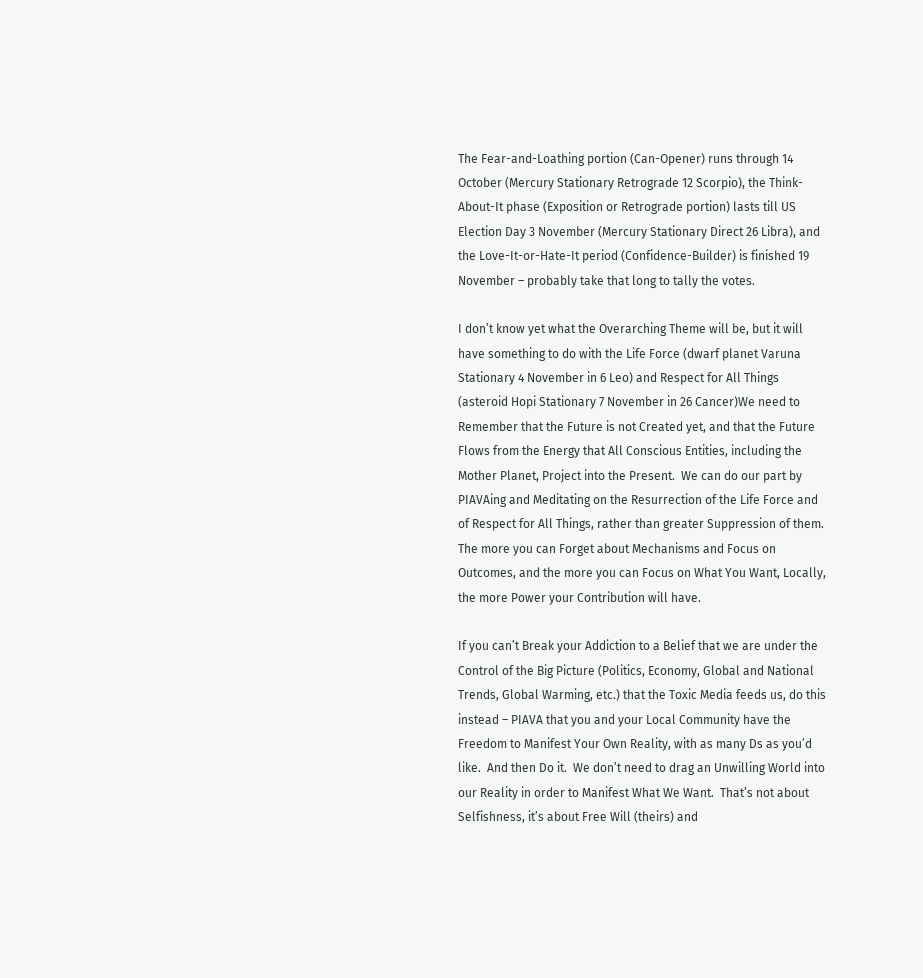The Fear-and-Loathing portion (Can-Opener) runs through 14 October (Mercury Stationary Retrograde 12 Scorpio), the Think-About-It phase (Exposition or Retrograde portion) lasts till US Election Day 3 November (Mercury Stationary Direct 26 Libra), and the Love-It-or-Hate-It period (Confidence-Builder) is finished 19 November – probably take that long to tally the votes.

I don’t know yet what the Overarching Theme will be, but it will have something to do with the Life Force (dwarf planet Varuna Stationary 4 November in 6 Leo) and Respect for All Things (asteroid Hopi Stationary 7 November in 26 Cancer)We need to Remember that the Future is not Created yet, and that the Future Flows from the Energy that All Conscious Entities, including the Mother Planet, Project into the Present.  We can do our part by PIAVAing and Meditating on the Resurrection of the Life Force and of Respect for All Things, rather than greater Suppression of them.  The more you can Forget about Mechanisms and Focus on Outcomes, and the more you can Focus on What You Want, Locally, the more Power your Contribution will have.

If you can’t Break your Addiction to a Belief that we are under the Control of the Big Picture (Politics, Economy, Global and National Trends, Global Warming, etc.) that the Toxic Media feeds us, do this instead – PIAVA that you and your Local Community have the Freedom to Manifest Your Own Reality, with as many Ds as you’d like.  And then Do it.  We don’t need to drag an Unwilling World into our Reality in order to Manifest What We Want.  That’s not about Selfishness, it’s about Free Will (theirs) and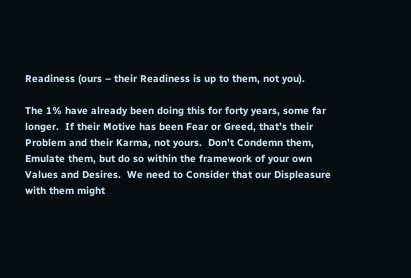Readiness (ours – their Readiness is up to them, not you).

The 1% have already been doing this for forty years, some far longer.  If their Motive has been Fear or Greed, that’s their Problem and their Karma, not yours.  Don’t Condemn them, Emulate them, but do so within the framework of your own Values and Desires.  We need to Consider that our Displeasure with them might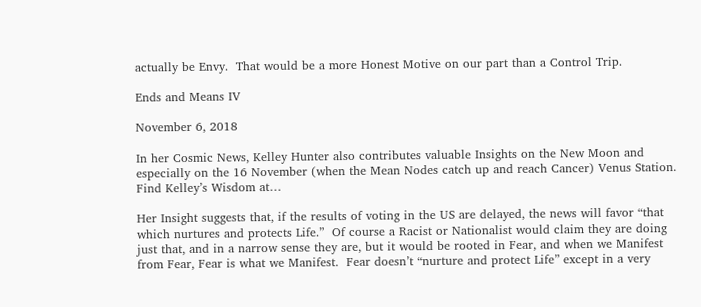actually be Envy.  That would be a more Honest Motive on our part than a Control Trip.

Ends and Means IV

November 6, 2018

In her Cosmic News, Kelley Hunter also contributes valuable Insights on the New Moon and especially on the 16 November (when the Mean Nodes catch up and reach Cancer) Venus Station.  Find Kelley’s Wisdom at…

Her Insight suggests that, if the results of voting in the US are delayed, the news will favor “that which nurtures and protects Life.”  Of course a Racist or Nationalist would claim they are doing just that, and in a narrow sense they are, but it would be rooted in Fear, and when we Manifest from Fear, Fear is what we Manifest.  Fear doesn’t “nurture and protect Life” except in a very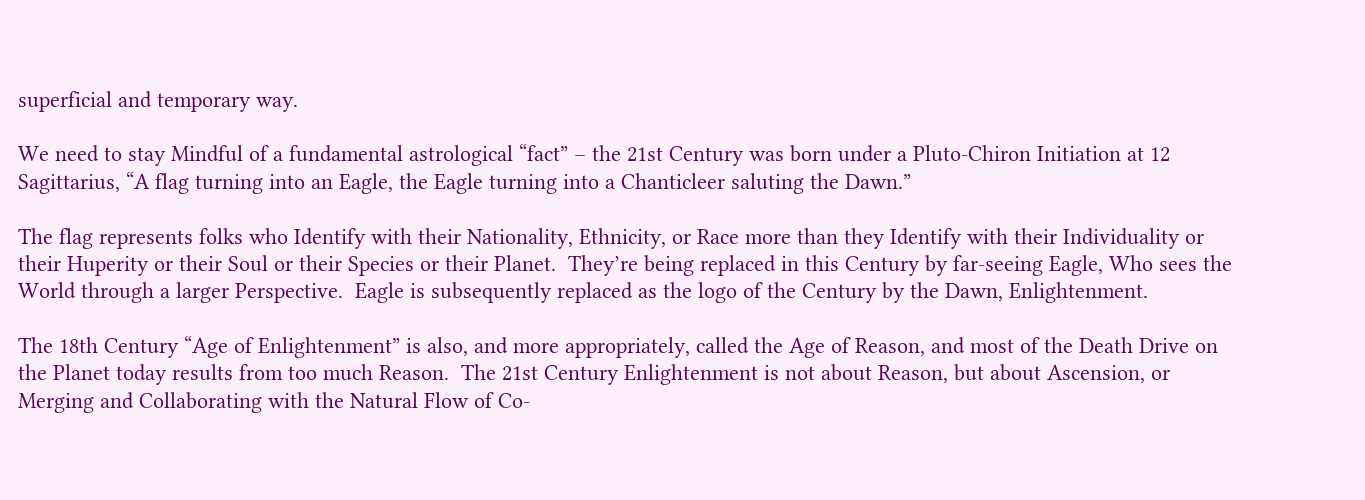superficial and temporary way.

We need to stay Mindful of a fundamental astrological “fact” – the 21st Century was born under a Pluto-Chiron Initiation at 12 Sagittarius, “A flag turning into an Eagle, the Eagle turning into a Chanticleer saluting the Dawn.”

The flag represents folks who Identify with their Nationality, Ethnicity, or Race more than they Identify with their Individuality or their Huperity or their Soul or their Species or their Planet.  They’re being replaced in this Century by far-seeing Eagle, Who sees the World through a larger Perspective.  Eagle is subsequently replaced as the logo of the Century by the Dawn, Enlightenment.

The 18th Century “Age of Enlightenment” is also, and more appropriately, called the Age of Reason, and most of the Death Drive on the Planet today results from too much Reason.  The 21st Century Enlightenment is not about Reason, but about Ascension, or Merging and Collaborating with the Natural Flow of Co-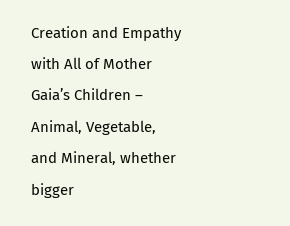Creation and Empathy with All of Mother Gaia’s Children – Animal, Vegetable, and Mineral, whether bigger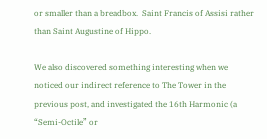or smaller than a breadbox.  Saint Francis of Assisi rather than Saint Augustine of Hippo.

We also discovered something interesting when we noticed our indirect reference to The Tower in the previous post, and investigated the 16th Harmonic (a “Semi-Octile” or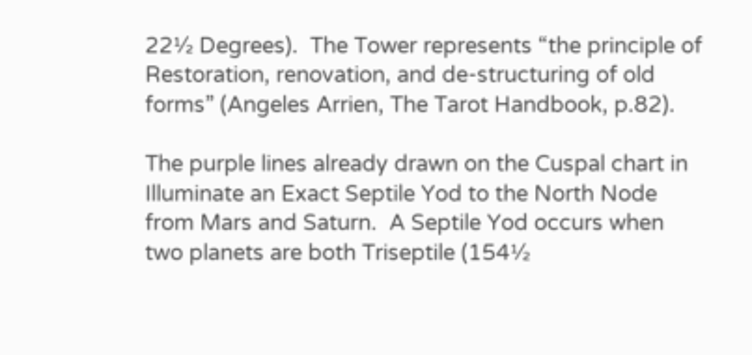22½ Degrees).  The Tower represents “the principle of Restoration, renovation, and de-structuring of old forms” (Angeles Arrien, The Tarot Handbook, p.82).

The purple lines already drawn on the Cuspal chart in Illuminate an Exact Septile Yod to the North Node from Mars and Saturn.  A Septile Yod occurs when two planets are both Triseptile (154½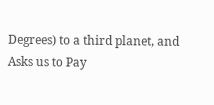Degrees) to a third planet, and Asks us to Pay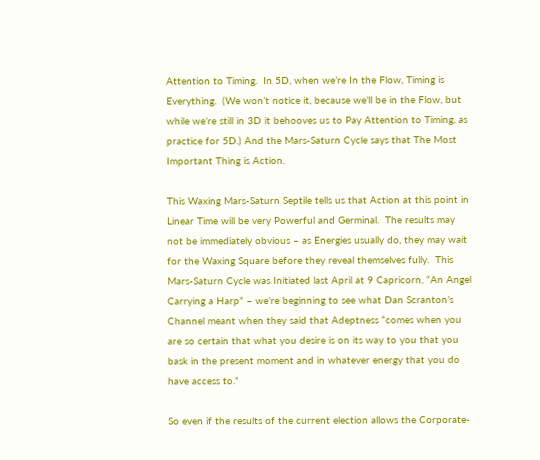Attention to Timing.  In 5D, when we’re In the Flow, Timing is Everything.  (We won’t notice it, because we’ll be in the Flow, but while we’re still in 3D it behooves us to Pay Attention to Timing, as practice for 5D.) And the Mars-Saturn Cycle says that The Most Important Thing is Action.

This Waxing Mars-Saturn Septile tells us that Action at this point in Linear Time will be very Powerful and Germinal.  The results may not be immediately obvious – as Energies usually do, they may wait for the Waxing Square before they reveal themselves fully.  This Mars-Saturn Cycle was Initiated last April at 9 Capricorn, “An Angel Carrying a Harp” – we’re beginning to see what Dan Scranton’s Channel meant when they said that Adeptness “comes when you are so certain that what you desire is on its way to you that you bask in the present moment and in whatever energy that you do have access to.”

So even if the results of the current election allows the Corporate-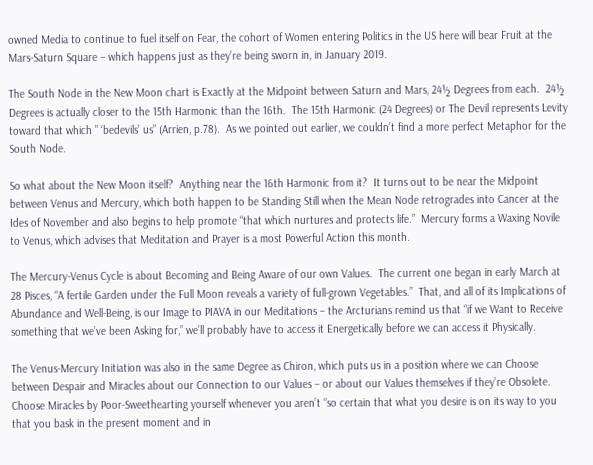owned Media to continue to fuel itself on Fear, the cohort of Women entering Politics in the US here will bear Fruit at the Mars-Saturn Square – which happens just as they’re being sworn in, in January 2019.

The South Node in the New Moon chart is Exactly at the Midpoint between Saturn and Mars, 24½ Degrees from each.  24½ Degrees is actually closer to the 15th Harmonic than the 16th.  The 15th Harmonic (24 Degrees) or The Devil represents Levity toward that which ” ‘bedevils’ us” (Arrien, p.78).  As we pointed out earlier, we couldn’t find a more perfect Metaphor for the South Node.

So what about the New Moon itself?  Anything near the 16th Harmonic from it?  It turns out to be near the Midpoint between Venus and Mercury, which both happen to be Standing Still when the Mean Node retrogrades into Cancer at the Ides of November and also begins to help promote “that which nurtures and protects life.”  Mercury forms a Waxing Novile to Venus, which advises that Meditation and Prayer is a most Powerful Action this month.

The Mercury-Venus Cycle is about Becoming and Being Aware of our own Values.  The current one began in early March at 28 Pisces, “A fertile Garden under the Full Moon reveals a variety of full-grown Vegetables.”  That, and all of its Implications of Abundance and Well-Being, is our Image to PIAVA in our Meditations – the Arcturians remind us that “if we Want to Receive something that we’ve been Asking for,” we’ll probably have to access it Energetically before we can access it Physically.

The Venus-Mercury Initiation was also in the same Degree as Chiron, which puts us in a position where we can Choose between Despair and Miracles about our Connection to our Values – or about our Values themselves if they’re Obsolete.  Choose Miracles by Poor-Sweethearting yourself whenever you aren’t “so certain that what you desire is on its way to you that you bask in the present moment and in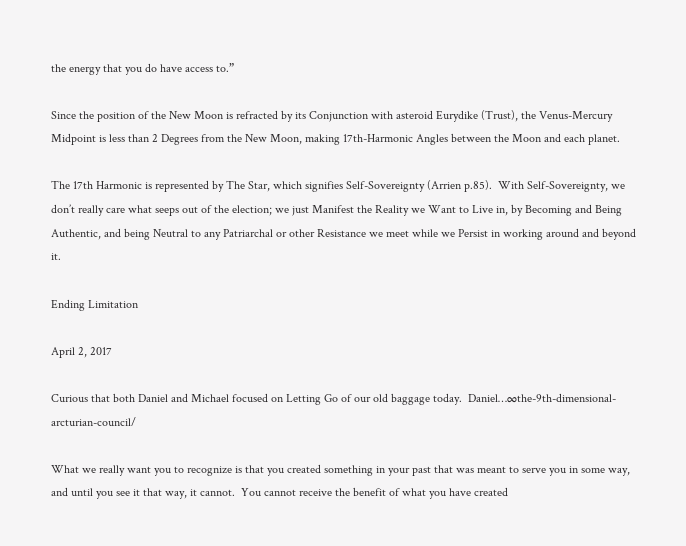the energy that you do have access to.”

Since the position of the New Moon is refracted by its Conjunction with asteroid Eurydike (Trust), the Venus-Mercury Midpoint is less than 2 Degrees from the New Moon, making 17th-Harmonic Angles between the Moon and each planet.

The 17th Harmonic is represented by The Star, which signifies Self-Sovereignty (Arrien p.85).  With Self-Sovereignty, we don’t really care what seeps out of the election; we just Manifest the Reality we Want to Live in, by Becoming and Being Authentic, and being Neutral to any Patriarchal or other Resistance we meet while we Persist in working around and beyond it.

Ending Limitation

April 2, 2017

Curious that both Daniel and Michael focused on Letting Go of our old baggage today.  Daniel…∞the-9th-dimensional-arcturian-council/

What we really want you to recognize is that you created something in your past that was meant to serve you in some way, and until you see it that way, it cannot.  You cannot receive the benefit of what you have created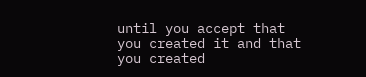until you accept that you created it and that you created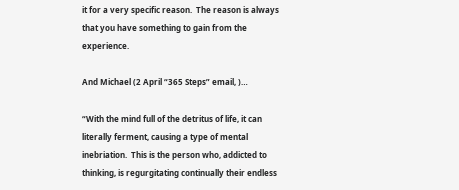it for a very specific reason.  The reason is always that you have something to gain from the experience.

And Michael (2 April “365 Steps” email, )…

“With the mind full of the detritus of life, it can literally ferment, causing a type of mental inebriation.  This is the person who, addicted to thinking, is regurgitating continually their endless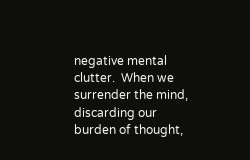negative mental clutter.  When we surrender the mind, discarding our burden of thought,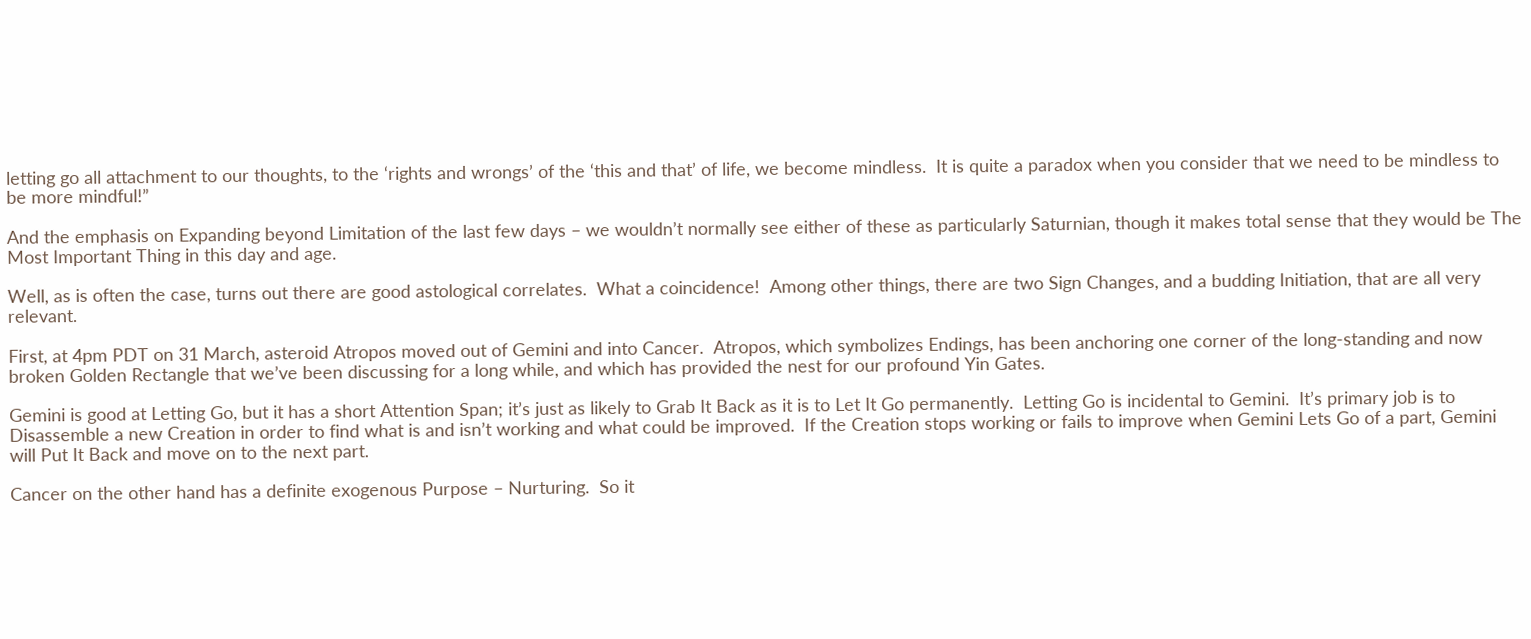letting go all attachment to our thoughts, to the ‘rights and wrongs’ of the ‘this and that’ of life, we become mindless.  It is quite a paradox when you consider that we need to be mindless to be more mindful!”

And the emphasis on Expanding beyond Limitation of the last few days – we wouldn’t normally see either of these as particularly Saturnian, though it makes total sense that they would be The Most Important Thing in this day and age.

Well, as is often the case, turns out there are good astological correlates.  What a coincidence!  Among other things, there are two Sign Changes, and a budding Initiation, that are all very relevant.

First, at 4pm PDT on 31 March, asteroid Atropos moved out of Gemini and into Cancer.  Atropos, which symbolizes Endings, has been anchoring one corner of the long-standing and now broken Golden Rectangle that we’ve been discussing for a long while, and which has provided the nest for our profound Yin Gates.

Gemini is good at Letting Go, but it has a short Attention Span; it’s just as likely to Grab It Back as it is to Let It Go permanently.  Letting Go is incidental to Gemini.  It’s primary job is to Disassemble a new Creation in order to find what is and isn’t working and what could be improved.  If the Creation stops working or fails to improve when Gemini Lets Go of a part, Gemini will Put It Back and move on to the next part.

Cancer on the other hand has a definite exogenous Purpose – Nurturing.  So it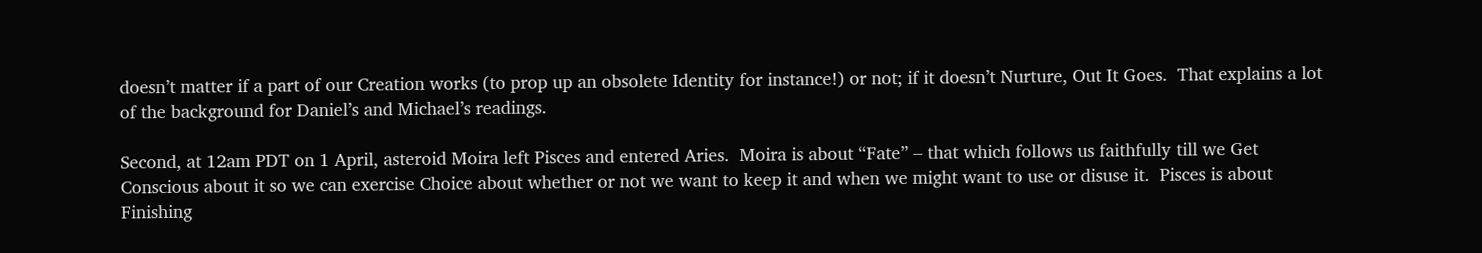doesn’t matter if a part of our Creation works (to prop up an obsolete Identity for instance!) or not; if it doesn’t Nurture, Out It Goes.  That explains a lot of the background for Daniel’s and Michael’s readings.

Second, at 12am PDT on 1 April, asteroid Moira left Pisces and entered Aries.  Moira is about “Fate” – that which follows us faithfully till we Get Conscious about it so we can exercise Choice about whether or not we want to keep it and when we might want to use or disuse it.  Pisces is about Finishing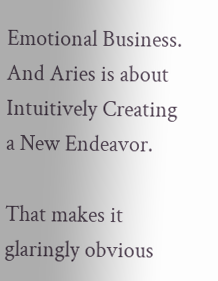Emotional Business.  And Aries is about Intuitively Creating a New Endeavor.

That makes it glaringly obvious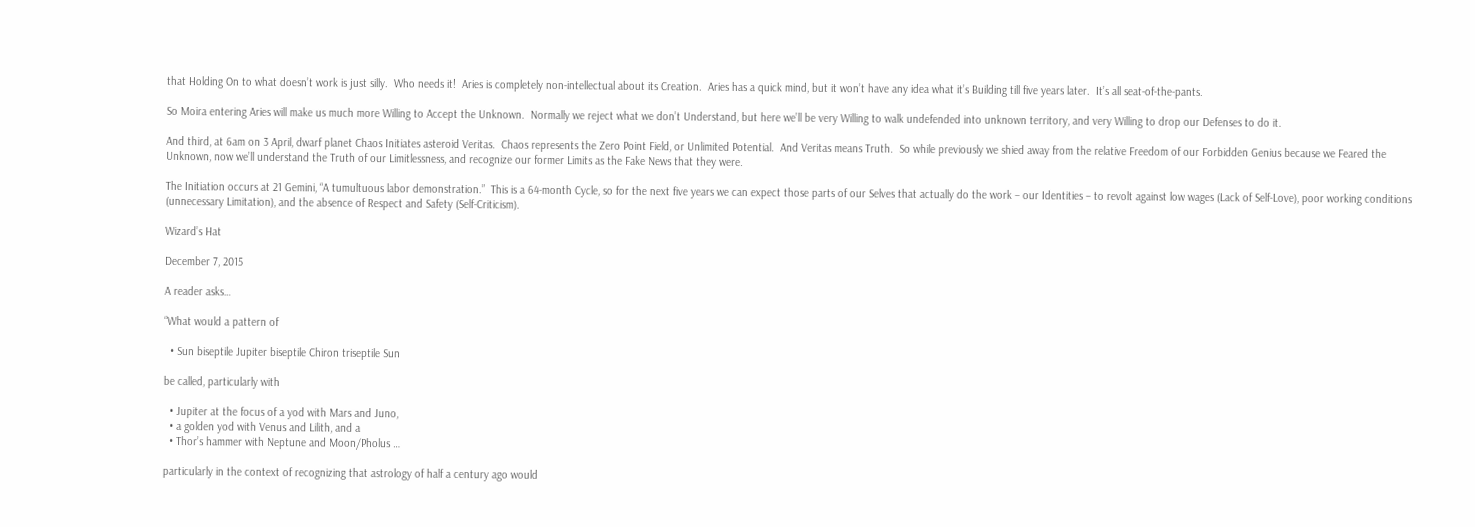that Holding On to what doesn’t work is just silly.  Who needs it!  Aries is completely non-intellectual about its Creation.  Aries has a quick mind, but it won’t have any idea what it’s Building till five years later.  It’s all seat-of-the-pants.

So Moira entering Aries will make us much more Willing to Accept the Unknown.  Normally we reject what we don’t Understand, but here we’ll be very Willing to walk undefended into unknown territory, and very Willing to drop our Defenses to do it.

And third, at 6am on 3 April, dwarf planet Chaos Initiates asteroid Veritas.  Chaos represents the Zero Point Field, or Unlimited Potential.  And Veritas means Truth.  So while previously we shied away from the relative Freedom of our Forbidden Genius because we Feared the Unknown, now we’ll understand the Truth of our Limitlessness, and recognize our former Limits as the Fake News that they were.

The Initiation occurs at 21 Gemini, “A tumultuous labor demonstration.”  This is a 64-month Cycle, so for the next five years we can expect those parts of our Selves that actually do the work – our Identities – to revolt against low wages (Lack of Self-Love), poor working conditions (unnecessary Limitation), and the absence of Respect and Safety (Self-Criticism).

Wizard’s Hat

December 7, 2015

A reader asks…

“What would a pattern of

  • Sun biseptile Jupiter biseptile Chiron triseptile Sun

be called, particularly with

  • Jupiter at the focus of a yod with Mars and Juno,
  • a golden yod with Venus and Lilith, and a
  • Thor’s hammer with Neptune and Moon/Pholus …

particularly in the context of recognizing that astrology of half a century ago would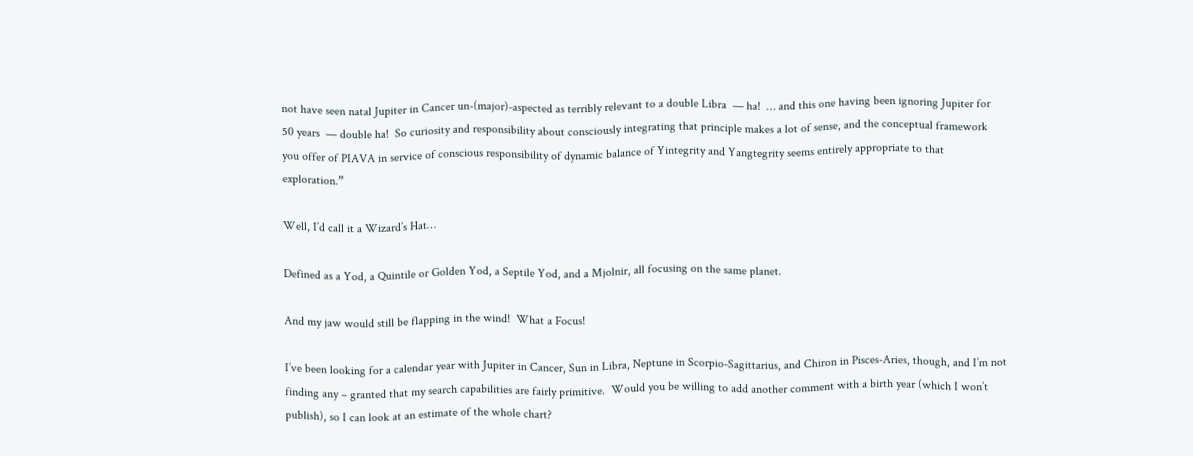not have seen natal Jupiter in Cancer un-(major)-aspected as terribly relevant to a double Libra  — ha!  … and this one having been ignoring Jupiter for 50 years  — double ha!  So curiosity and responsibility about consciously integrating that principle makes a lot of sense, and the conceptual framework you offer of PIAVA in service of conscious responsibility of dynamic balance of Yintegrity and Yangtegrity seems entirely appropriate to that exploration.”

Well, I’d call it a Wizard’s Hat…

Defined as a Yod, a Quintile or Golden Yod, a Septile Yod, and a Mjolnir, all focusing on the same planet.

And my jaw would still be flapping in the wind!  What a Focus!

I’ve been looking for a calendar year with Jupiter in Cancer, Sun in Libra, Neptune in Scorpio-Sagittarius, and Chiron in Pisces-Aries, though, and I’m not finding any – granted that my search capabilities are fairly primitive.  Would you be willing to add another comment with a birth year (which I won’t publish), so I can look at an estimate of the whole chart?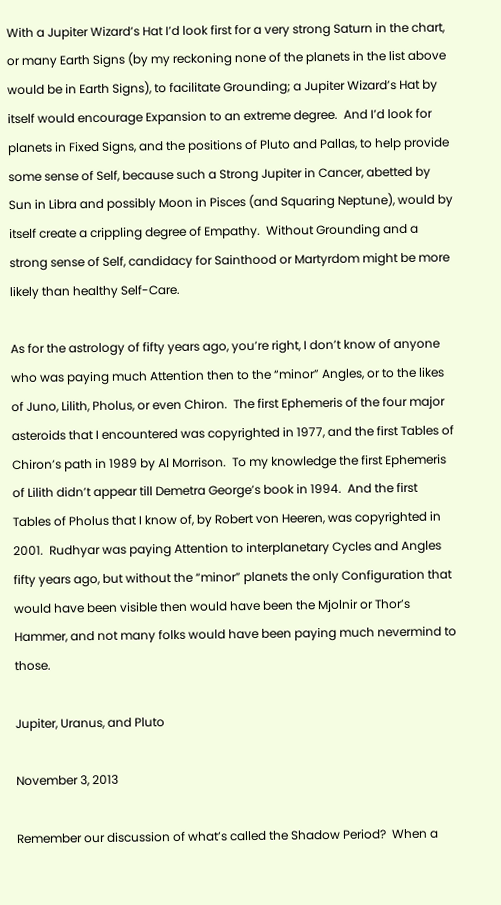With a Jupiter Wizard’s Hat I’d look first for a very strong Saturn in the chart, or many Earth Signs (by my reckoning none of the planets in the list above would be in Earth Signs), to facilitate Grounding; a Jupiter Wizard’s Hat by itself would encourage Expansion to an extreme degree.  And I’d look for planets in Fixed Signs, and the positions of Pluto and Pallas, to help provide some sense of Self, because such a Strong Jupiter in Cancer, abetted by Sun in Libra and possibly Moon in Pisces (and Squaring Neptune), would by itself create a crippling degree of Empathy.  Without Grounding and a strong sense of Self, candidacy for Sainthood or Martyrdom might be more likely than healthy Self-Care.

As for the astrology of fifty years ago, you’re right, I don’t know of anyone who was paying much Attention then to the “minor” Angles, or to the likes of Juno, Lilith, Pholus, or even Chiron.  The first Ephemeris of the four major asteroids that I encountered was copyrighted in 1977, and the first Tables of Chiron’s path in 1989 by Al Morrison.  To my knowledge the first Ephemeris of Lilith didn’t appear till Demetra George’s book in 1994.  And the first Tables of Pholus that I know of, by Robert von Heeren, was copyrighted in 2001.  Rudhyar was paying Attention to interplanetary Cycles and Angles fifty years ago, but without the “minor” planets the only Configuration that would have been visible then would have been the Mjolnir or Thor’s Hammer, and not many folks would have been paying much nevermind to those.

Jupiter, Uranus, and Pluto

November 3, 2013

Remember our discussion of what’s called the Shadow Period?  When a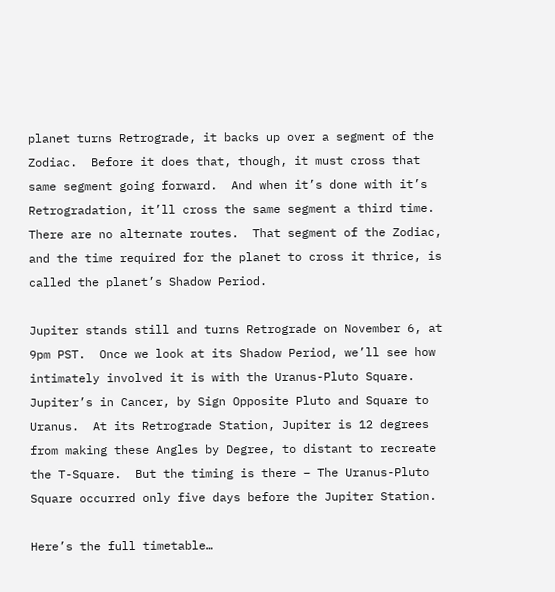planet turns Retrograde, it backs up over a segment of the Zodiac.  Before it does that, though, it must cross that same segment going forward.  And when it’s done with it’s Retrogradation, it’ll cross the same segment a third time.  There are no alternate routes.  That segment of the Zodiac, and the time required for the planet to cross it thrice, is called the planet’s Shadow Period.

Jupiter stands still and turns Retrograde on November 6, at 9pm PST.  Once we look at its Shadow Period, we’ll see how intimately involved it is with the Uranus-Pluto Square.  Jupiter’s in Cancer, by Sign Opposite Pluto and Square to Uranus.  At its Retrograde Station, Jupiter is 12 degrees from making these Angles by Degree, to distant to recreate the T-Square.  But the timing is there – The Uranus-Pluto Square occurred only five days before the Jupiter Station.

Here’s the full timetable…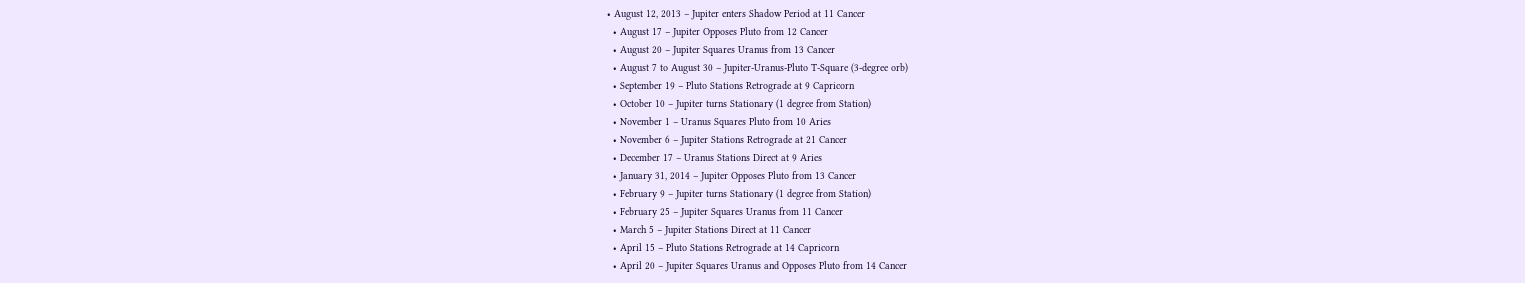• August 12, 2013 – Jupiter enters Shadow Period at 11 Cancer
  • August 17 – Jupiter Opposes Pluto from 12 Cancer
  • August 20 – Jupiter Squares Uranus from 13 Cancer
  • August 7 to August 30 – Jupiter-Uranus-Pluto T-Square (3-degree orb)
  • September 19 – Pluto Stations Retrograde at 9 Capricorn
  • October 10 – Jupiter turns Stationary (1 degree from Station)
  • November 1 – Uranus Squares Pluto from 10 Aries
  • November 6 – Jupiter Stations Retrograde at 21 Cancer
  • December 17 – Uranus Stations Direct at 9 Aries
  • January 31, 2014 – Jupiter Opposes Pluto from 13 Cancer
  • February 9 – Jupiter turns Stationary (1 degree from Station)
  • February 25 – Jupiter Squares Uranus from 11 Cancer
  • March 5 – Jupiter Stations Direct at 11 Cancer
  • April 15 – Pluto Stations Retrograde at 14 Capricorn
  • April 20 – Jupiter Squares Uranus and Opposes Pluto from 14 Cancer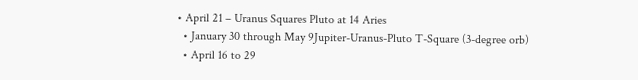• April 21 – Uranus Squares Pluto at 14 Aries
  • January 30 through May 9Jupiter-Uranus-Pluto T-Square (3-degree orb)
  • April 16 to 29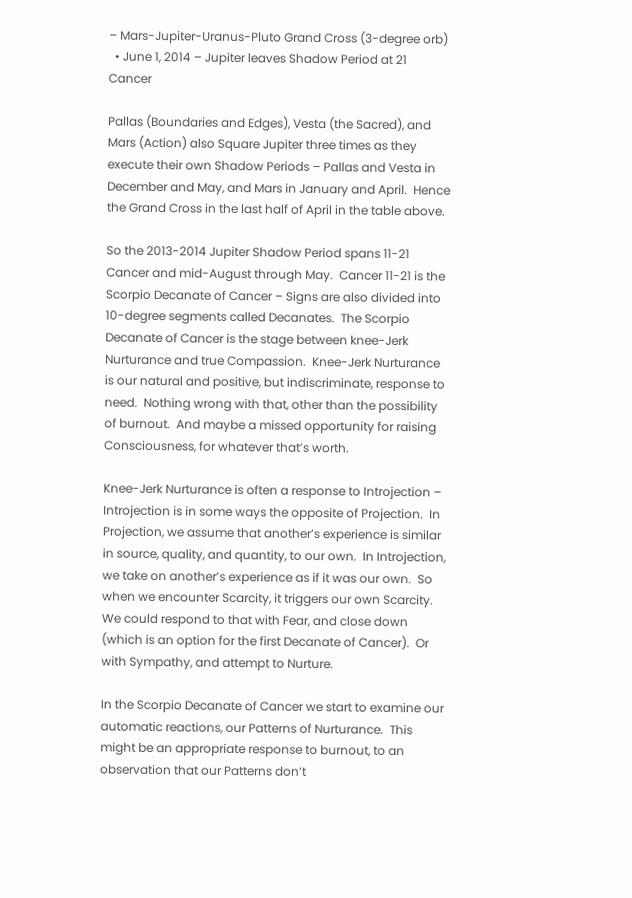– Mars-Jupiter-Uranus-Pluto Grand Cross (3-degree orb)
  • June 1, 2014 – Jupiter leaves Shadow Period at 21 Cancer

Pallas (Boundaries and Edges), Vesta (the Sacred), and Mars (Action) also Square Jupiter three times as they execute their own Shadow Periods – Pallas and Vesta in December and May, and Mars in January and April.  Hence the Grand Cross in the last half of April in the table above.

So the 2013-2014 Jupiter Shadow Period spans 11-21 Cancer and mid-August through May.  Cancer 11-21 is the Scorpio Decanate of Cancer – Signs are also divided into 10-degree segments called Decanates.  The Scorpio Decanate of Cancer is the stage between knee-Jerk Nurturance and true Compassion.  Knee-Jerk Nurturance is our natural and positive, but indiscriminate, response to need.  Nothing wrong with that, other than the possibility of burnout.  And maybe a missed opportunity for raising Consciousness, for whatever that’s worth.

Knee-Jerk Nurturance is often a response to Introjection – Introjection is in some ways the opposite of Projection.  In Projection, we assume that another’s experience is similar in source, quality, and quantity, to our own.  In Introjection, we take on another’s experience as if it was our own.  So when we encounter Scarcity, it triggers our own Scarcity.  We could respond to that with Fear, and close down (which is an option for the first Decanate of Cancer).  Or with Sympathy, and attempt to Nurture.

In the Scorpio Decanate of Cancer we start to examine our automatic reactions, our Patterns of Nurturance.  This might be an appropriate response to burnout, to an observation that our Patterns don’t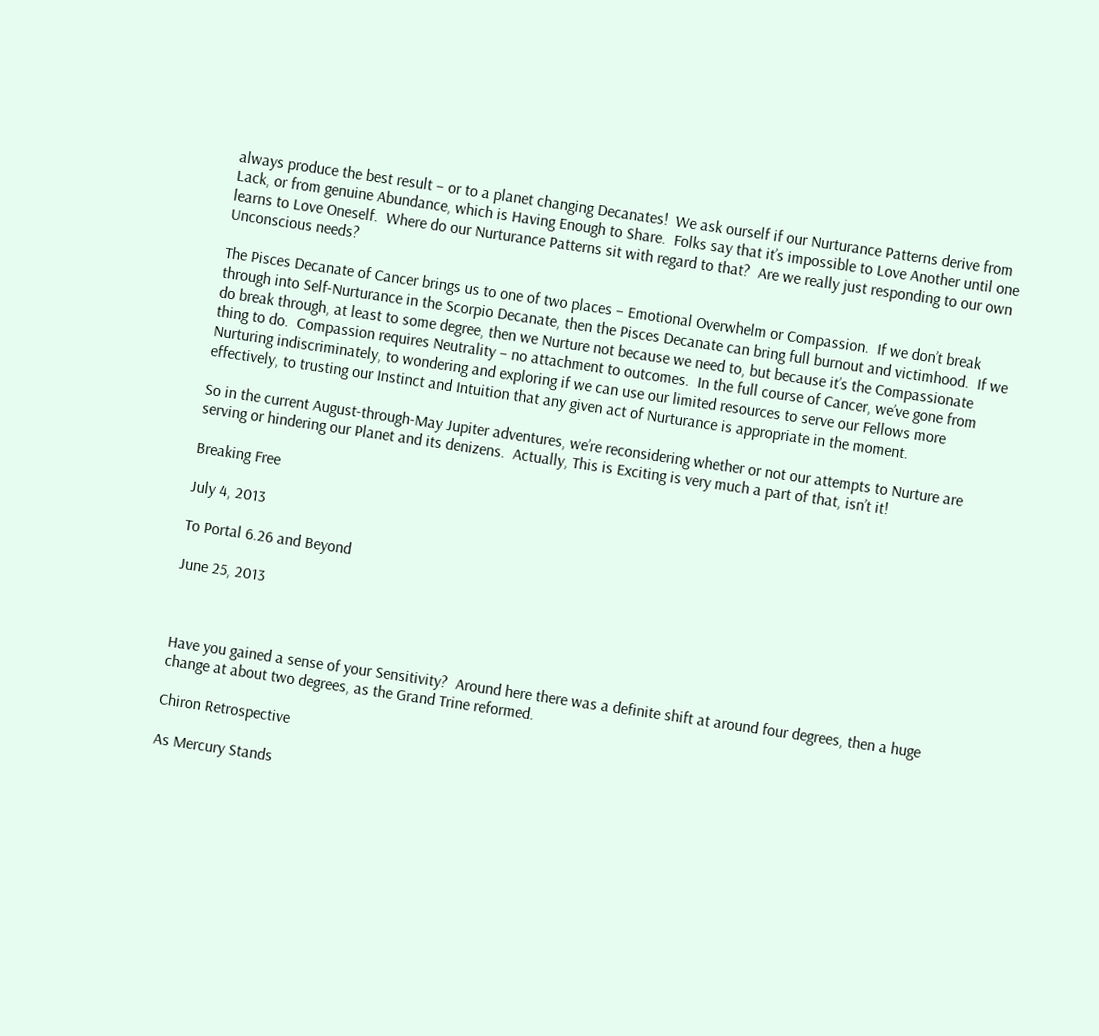always produce the best result – or to a planet changing Decanates!  We ask ourself if our Nurturance Patterns derive from Lack, or from genuine Abundance, which is Having Enough to Share.  Folks say that it’s impossible to Love Another until one learns to Love Oneself.  Where do our Nurturance Patterns sit with regard to that?  Are we really just responding to our own Unconscious needs?

The Pisces Decanate of Cancer brings us to one of two places – Emotional Overwhelm or Compassion.  If we don’t break through into Self-Nurturance in the Scorpio Decanate, then the Pisces Decanate can bring full burnout and victimhood.  If we do break through, at least to some degree, then we Nurture not because we need to, but because it’s the Compassionate thing to do.  Compassion requires Neutrality – no attachment to outcomes.  In the full course of Cancer, we’ve gone from Nurturing indiscriminately, to wondering and exploring if we can use our limited resources to serve our Fellows more effectively, to trusting our Instinct and Intuition that any given act of Nurturance is appropriate in the moment.

So in the current August-through-May Jupiter adventures, we’re reconsidering whether or not our attempts to Nurture are serving or hindering our Planet and its denizens.  Actually, This is Exciting is very much a part of that, isn’t it!

Breaking Free

July 4, 2013

To Portal 6.26 and Beyond

June 25, 2013



Have you gained a sense of your Sensitivity?  Around here there was a definite shift at around four degrees, then a huge change at about two degrees, as the Grand Trine reformed.

Chiron Retrospective

As Mercury Stands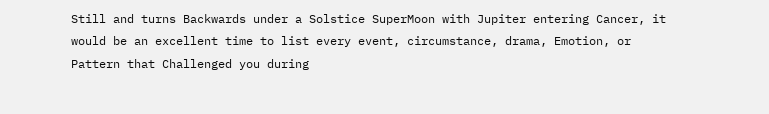Still and turns Backwards under a Solstice SuperMoon with Jupiter entering Cancer, it would be an excellent time to list every event, circumstance, drama, Emotion, or Pattern that Challenged you during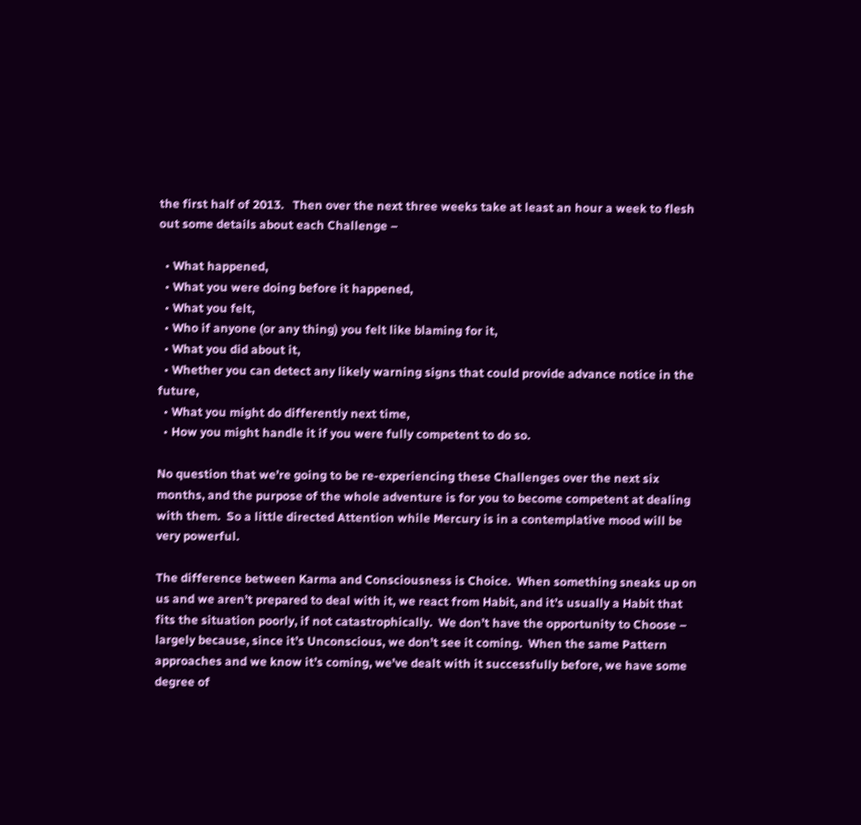the first half of 2013.   Then over the next three weeks take at least an hour a week to flesh out some details about each Challenge –

  • What happened,
  • What you were doing before it happened,
  • What you felt,
  • Who if anyone (or any thing) you felt like blaming for it,
  • What you did about it,
  • Whether you can detect any likely warning signs that could provide advance notice in the future,
  • What you might do differently next time,
  • How you might handle it if you were fully competent to do so.

No question that we’re going to be re-experiencing these Challenges over the next six months, and the purpose of the whole adventure is for you to become competent at dealing with them.  So a little directed Attention while Mercury is in a contemplative mood will be very powerful.

The difference between Karma and Consciousness is Choice.  When something sneaks up on us and we aren’t prepared to deal with it, we react from Habit, and it’s usually a Habit that fits the situation poorly, if not catastrophically.  We don’t have the opportunity to Choose – largely because, since it’s Unconscious, we don’t see it coming.  When the same Pattern approaches and we know it’s coming, we’ve dealt with it successfully before, we have some degree of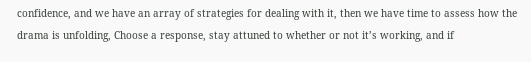confidence, and we have an array of strategies for dealing with it, then we have time to assess how the drama is unfolding, Choose a response, stay attuned to whether or not it’s working, and if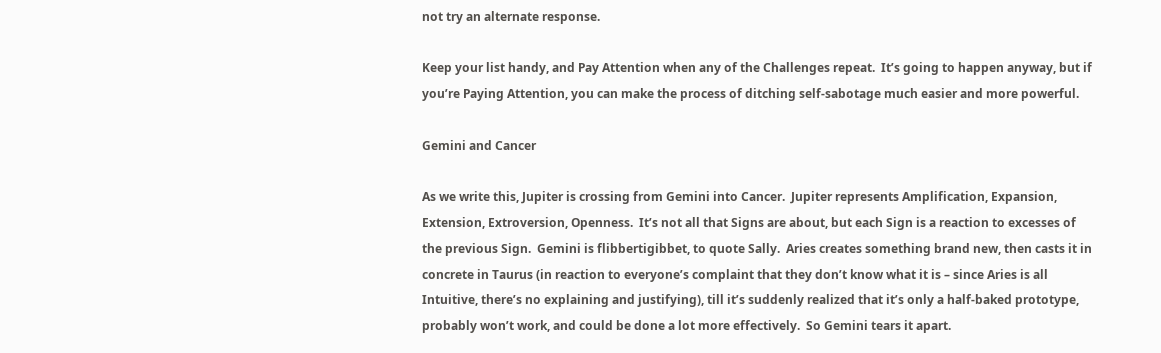not try an alternate response.

Keep your list handy, and Pay Attention when any of the Challenges repeat.  It’s going to happen anyway, but if you’re Paying Attention, you can make the process of ditching self-sabotage much easier and more powerful.

Gemini and Cancer

As we write this, Jupiter is crossing from Gemini into Cancer.  Jupiter represents Amplification, Expansion, Extension, Extroversion, Openness.  It’s not all that Signs are about, but each Sign is a reaction to excesses of the previous Sign.  Gemini is flibbertigibbet, to quote Sally.  Aries creates something brand new, then casts it in concrete in Taurus (in reaction to everyone’s complaint that they don’t know what it is – since Aries is all Intuitive, there’s no explaining and justifying), till it’s suddenly realized that it’s only a half-baked prototype, probably won’t work, and could be done a lot more effectively.  So Gemini tears it apart.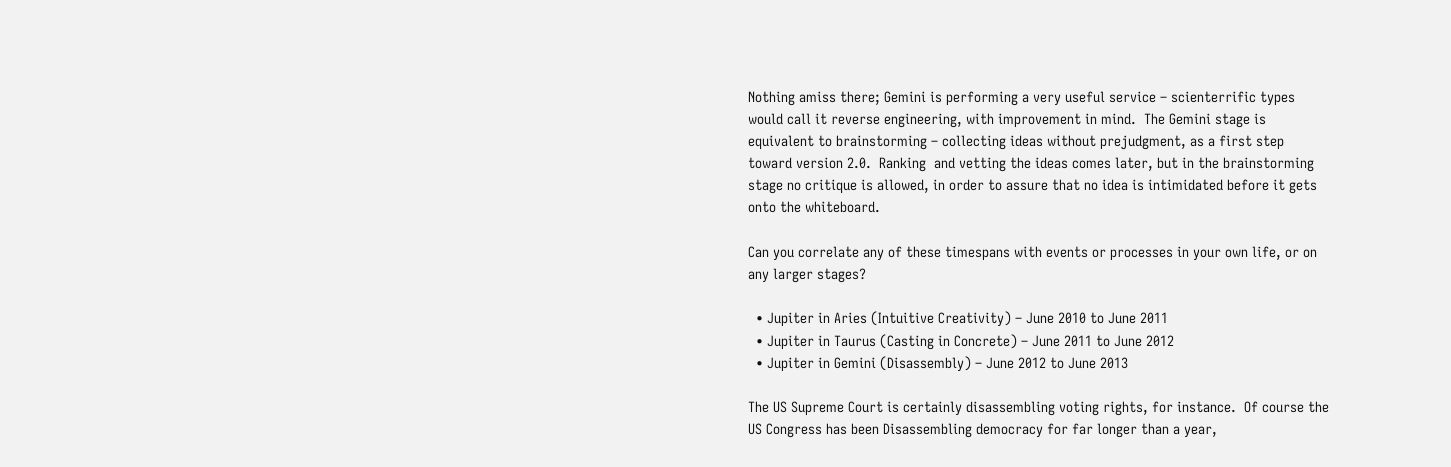Nothing amiss there; Gemini is performing a very useful service – scienterrific types would call it reverse engineering, with improvement in mind.  The Gemini stage is equivalent to brainstorming – collecting ideas without prejudgment, as a first step toward version 2.0.  Ranking  and vetting the ideas comes later, but in the brainstorming stage no critique is allowed, in order to assure that no idea is intimidated before it gets onto the whiteboard.

Can you correlate any of these timespans with events or processes in your own life, or on any larger stages?

  • Jupiter in Aries (Intuitive Creativity) – June 2010 to June 2011
  • Jupiter in Taurus (Casting in Concrete) – June 2011 to June 2012
  • Jupiter in Gemini (Disassembly) – June 2012 to June 2013

The US Supreme Court is certainly disassembling voting rights, for instance.  Of course the US Congress has been Disassembling democracy for far longer than a year,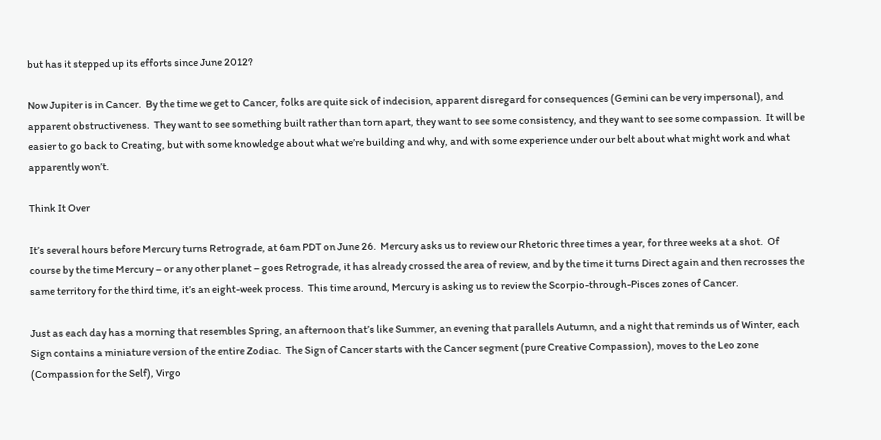but has it stepped up its efforts since June 2012?

Now Jupiter is in Cancer.  By the time we get to Cancer, folks are quite sick of indecision, apparent disregard for consequences (Gemini can be very impersonal), and apparent obstructiveness.  They want to see something built rather than torn apart, they want to see some consistency, and they want to see some compassion.  It will be easier to go back to Creating, but with some knowledge about what we’re building and why, and with some experience under our belt about what might work and what apparently won’t.

Think It Over

It’s several hours before Mercury turns Retrograde, at 6am PDT on June 26.  Mercury asks us to review our Rhetoric three times a year, for three weeks at a shot.  Of course by the time Mercury – or any other planet – goes Retrograde, it has already crossed the area of review, and by the time it turns Direct again and then recrosses the same territory for the third time, it’s an eight-week process.  This time around, Mercury is asking us to review the Scorpio-through-Pisces zones of Cancer.

Just as each day has a morning that resembles Spring, an afternoon that’s like Summer, an evening that parallels Autumn, and a night that reminds us of Winter, each Sign contains a miniature version of the entire Zodiac.  The Sign of Cancer starts with the Cancer segment (pure Creative Compassion), moves to the Leo zone (Compassion for the Self), Virgo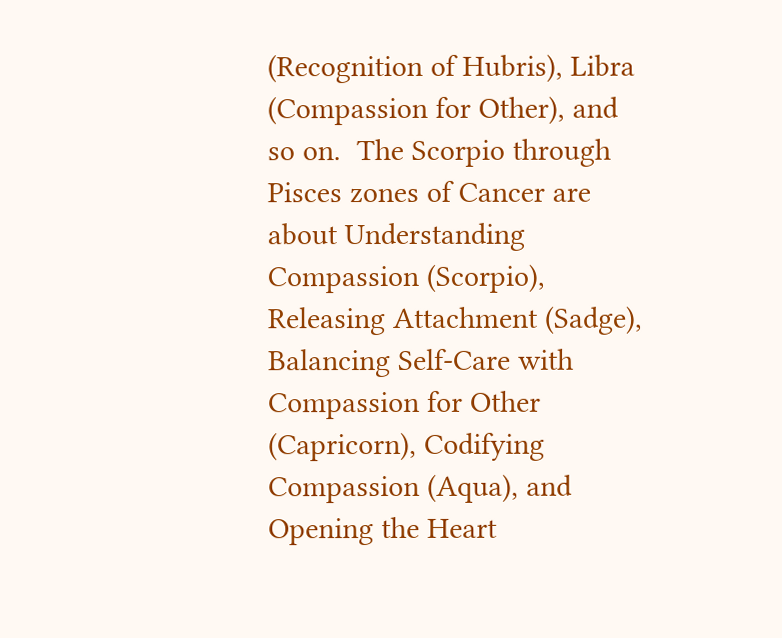(Recognition of Hubris), Libra (Compassion for Other), and so on.  The Scorpio through Pisces zones of Cancer are about Understanding Compassion (Scorpio), Releasing Attachment (Sadge), Balancing Self-Care with Compassion for Other (Capricorn), Codifying Compassion (Aqua), and Opening the Heart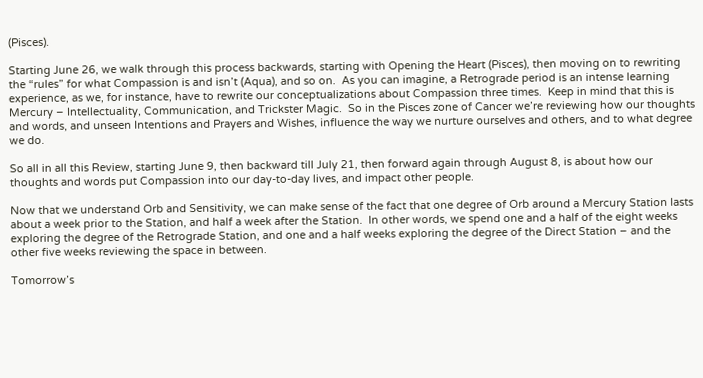(Pisces).

Starting June 26, we walk through this process backwards, starting with Opening the Heart (Pisces), then moving on to rewriting the “rules” for what Compassion is and isn’t (Aqua), and so on.  As you can imagine, a Retrograde period is an intense learning experience, as we, for instance, have to rewrite our conceptualizations about Compassion three times.  Keep in mind that this is Mercury – Intellectuality, Communication, and Trickster Magic.  So in the Pisces zone of Cancer we’re reviewing how our thoughts and words, and unseen Intentions and Prayers and Wishes, influence the way we nurture ourselves and others, and to what degree we do.

So all in all this Review, starting June 9, then backward till July 21, then forward again through August 8, is about how our thoughts and words put Compassion into our day-to-day lives, and impact other people.

Now that we understand Orb and Sensitivity, we can make sense of the fact that one degree of Orb around a Mercury Station lasts about a week prior to the Station, and half a week after the Station.  In other words, we spend one and a half of the eight weeks exploring the degree of the Retrograde Station, and one and a half weeks exploring the degree of the Direct Station – and the other five weeks reviewing the space in between.

Tomorrow’s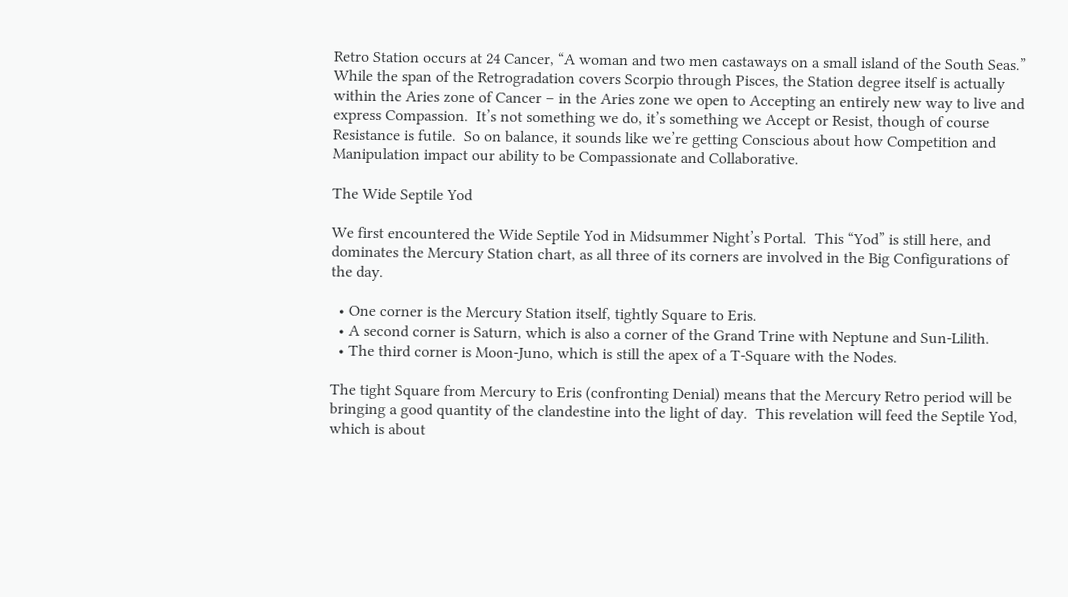Retro Station occurs at 24 Cancer, “A woman and two men castaways on a small island of the South Seas.”  While the span of the Retrogradation covers Scorpio through Pisces, the Station degree itself is actually within the Aries zone of Cancer – in the Aries zone we open to Accepting an entirely new way to live and express Compassion.  It’s not something we do, it’s something we Accept or Resist, though of course Resistance is futile.  So on balance, it sounds like we’re getting Conscious about how Competition and Manipulation impact our ability to be Compassionate and Collaborative.

The Wide Septile Yod

We first encountered the Wide Septile Yod in Midsummer Night’s Portal.  This “Yod” is still here, and dominates the Mercury Station chart, as all three of its corners are involved in the Big Configurations of the day.

  • One corner is the Mercury Station itself, tightly Square to Eris.
  • A second corner is Saturn, which is also a corner of the Grand Trine with Neptune and Sun-Lilith.
  • The third corner is Moon-Juno, which is still the apex of a T-Square with the Nodes.

The tight Square from Mercury to Eris (confronting Denial) means that the Mercury Retro period will be bringing a good quantity of the clandestine into the light of day.  This revelation will feed the Septile Yod, which is about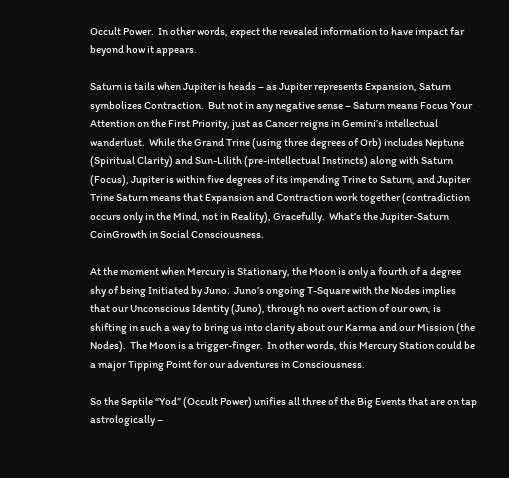Occult Power.  In other words, expect the revealed information to have impact far beyond how it appears.

Saturn is tails when Jupiter is heads – as Jupiter represents Expansion, Saturn symbolizes Contraction.  But not in any negative sense – Saturn means Focus Your Attention on the First Priority, just as Cancer reigns in Gemini’s intellectual wanderlust.  While the Grand Trine (using three degrees of Orb) includes Neptune (Spiritual Clarity) and Sun-Lilith (pre-intellectual Instincts) along with Saturn (Focus), Jupiter is within five degrees of its impending Trine to Saturn, and Jupiter Trine Saturn means that Expansion and Contraction work together (contradiction occurs only in the Mind, not in Reality), Gracefully.  What’s the Jupiter-Saturn CoinGrowth in Social Consciousness.

At the moment when Mercury is Stationary, the Moon is only a fourth of a degree shy of being Initiated by Juno.  Juno’s ongoing T-Square with the Nodes implies that our Unconscious Identity (Juno), through no overt action of our own, is shifting in such a way to bring us into clarity about our Karma and our Mission (the Nodes).  The Moon is a trigger-finger.  In other words, this Mercury Station could be a major Tipping Point for our adventures in Consciousness.

So the Septile “Yod” (Occult Power) unifies all three of the Big Events that are on tap astrologically –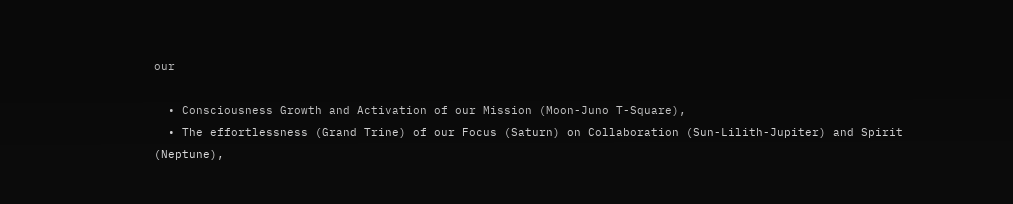our

  • Consciousness Growth and Activation of our Mission (Moon-Juno T-Square),
  • The effortlessness (Grand Trine) of our Focus (Saturn) on Collaboration (Sun-Lilith-Jupiter) and Spirit (Neptune),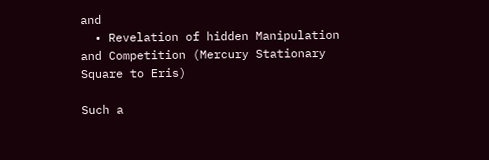and
  • Revelation of hidden Manipulation and Competition (Mercury Stationary Square to Eris)

Such a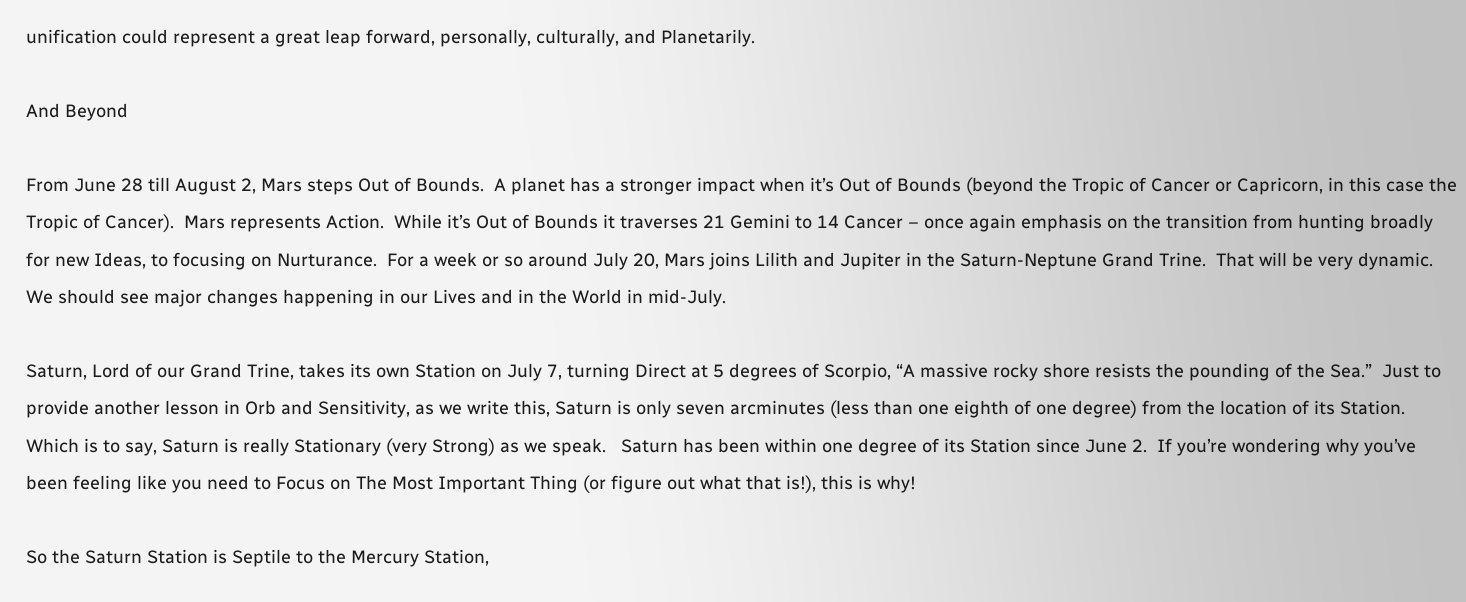unification could represent a great leap forward, personally, culturally, and Planetarily.

And Beyond

From June 28 till August 2, Mars steps Out of Bounds.  A planet has a stronger impact when it’s Out of Bounds (beyond the Tropic of Cancer or Capricorn, in this case the Tropic of Cancer).  Mars represents Action.  While it’s Out of Bounds it traverses 21 Gemini to 14 Cancer – once again emphasis on the transition from hunting broadly for new Ideas, to focusing on Nurturance.  For a week or so around July 20, Mars joins Lilith and Jupiter in the Saturn-Neptune Grand Trine.  That will be very dynamic.  We should see major changes happening in our Lives and in the World in mid-July.

Saturn, Lord of our Grand Trine, takes its own Station on July 7, turning Direct at 5 degrees of Scorpio, “A massive rocky shore resists the pounding of the Sea.”  Just to provide another lesson in Orb and Sensitivity, as we write this, Saturn is only seven arcminutes (less than one eighth of one degree) from the location of its Station.  Which is to say, Saturn is really Stationary (very Strong) as we speak.   Saturn has been within one degree of its Station since June 2.  If you’re wondering why you’ve been feeling like you need to Focus on The Most Important Thing (or figure out what that is!), this is why!

So the Saturn Station is Septile to the Mercury Station,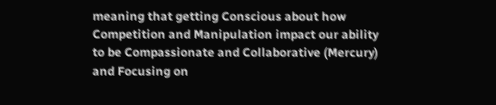meaning that getting Conscious about how Competition and Manipulation impact our ability to be Compassionate and Collaborative (Mercury) and Focusing on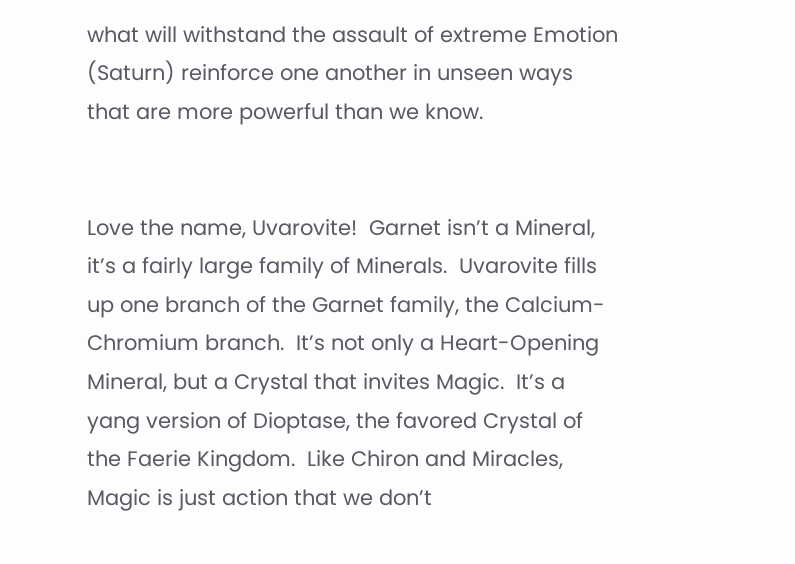what will withstand the assault of extreme Emotion (Saturn) reinforce one another in unseen ways that are more powerful than we know.


Love the name, Uvarovite!  Garnet isn’t a Mineral, it’s a fairly large family of Minerals.  Uvarovite fills up one branch of the Garnet family, the Calcium-Chromium branch.  It’s not only a Heart-Opening Mineral, but a Crystal that invites Magic.  It’s a yang version of Dioptase, the favored Crystal of the Faerie Kingdom.  Like Chiron and Miracles, Magic is just action that we don’t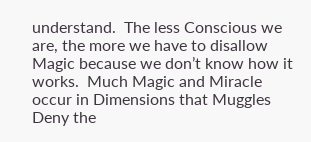understand.  The less Conscious we are, the more we have to disallow Magic because we don’t know how it works.  Much Magic and Miracle occur in Dimensions that Muggles Deny the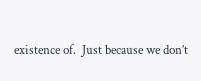existence of.  Just because we don’t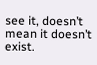see it, doesn’t mean it doesn’t exist.